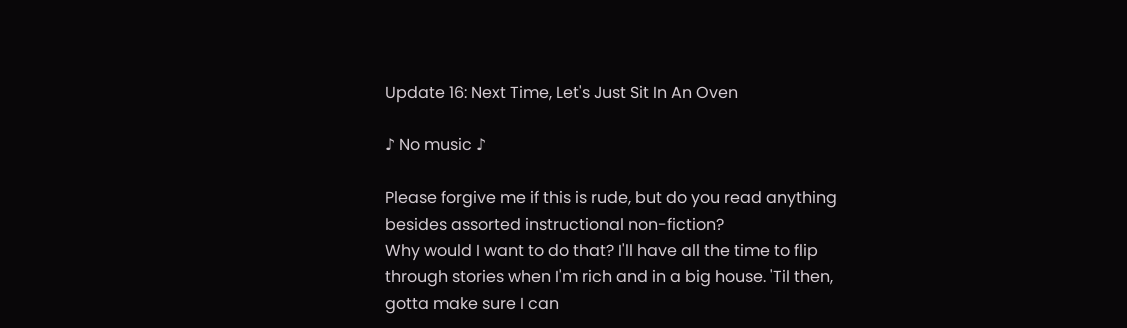Update 16: Next Time, Let's Just Sit In An Oven

♪ No music ♪

Please forgive me if this is rude, but do you read anything besides assorted instructional non-fiction?
Why would I want to do that? I'll have all the time to flip through stories when I'm rich and in a big house. 'Til then, gotta make sure I can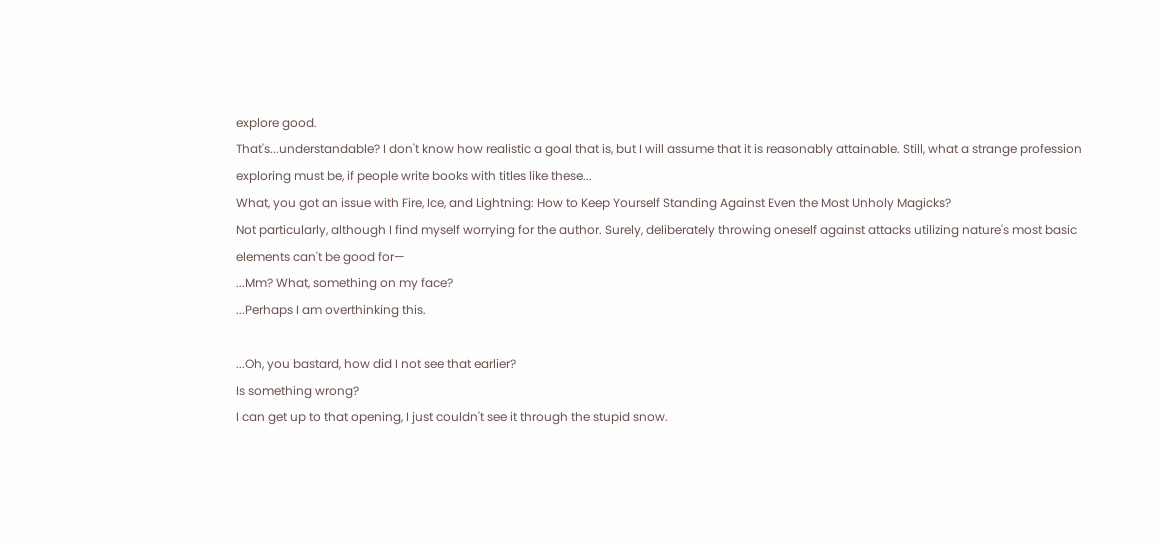explore good.
That's...understandable? I don't know how realistic a goal that is, but I will assume that it is reasonably attainable. Still, what a strange profession exploring must be, if people write books with titles like these...
What, you got an issue with Fire, Ice, and Lightning: How to Keep Yourself Standing Against Even the Most Unholy Magicks?
Not particularly, although I find myself worrying for the author. Surely, deliberately throwing oneself against attacks utilizing nature's most basic elements can't be good for—
...Mm? What, something on my face?
...Perhaps I am overthinking this.

...Oh, you bastard, how did I not see that earlier?
Is something wrong?
I can get up to that opening, I just couldn't see it through the stupid snow.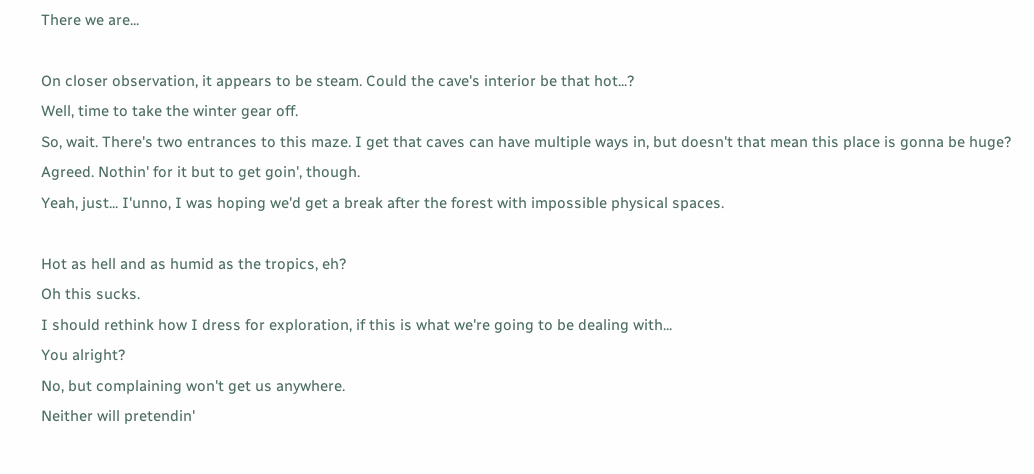There we are...

On closer observation, it appears to be steam. Could the cave's interior be that hot...?
Well, time to take the winter gear off.
So, wait. There's two entrances to this maze. I get that caves can have multiple ways in, but doesn't that mean this place is gonna be huge?
Agreed. Nothin' for it but to get goin', though.
Yeah, just... I'unno, I was hoping we'd get a break after the forest with impossible physical spaces.

Hot as hell and as humid as the tropics, eh?
Oh this sucks.
I should rethink how I dress for exploration, if this is what we're going to be dealing with...
You alright?
No, but complaining won't get us anywhere.
Neither will pretendin'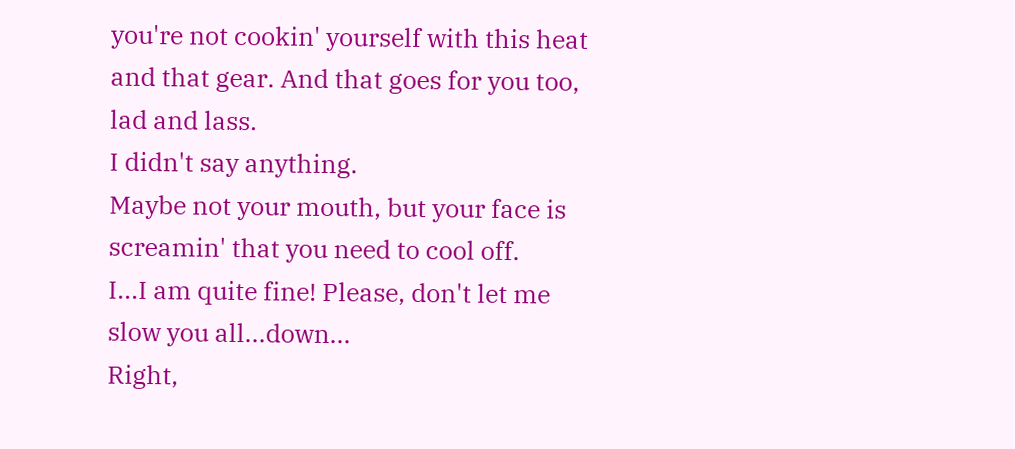you're not cookin' yourself with this heat and that gear. And that goes for you too, lad and lass.
I didn't say anything.
Maybe not your mouth, but your face is screamin' that you need to cool off.
I...I am quite fine! Please, don't let me slow you all...down...
Right,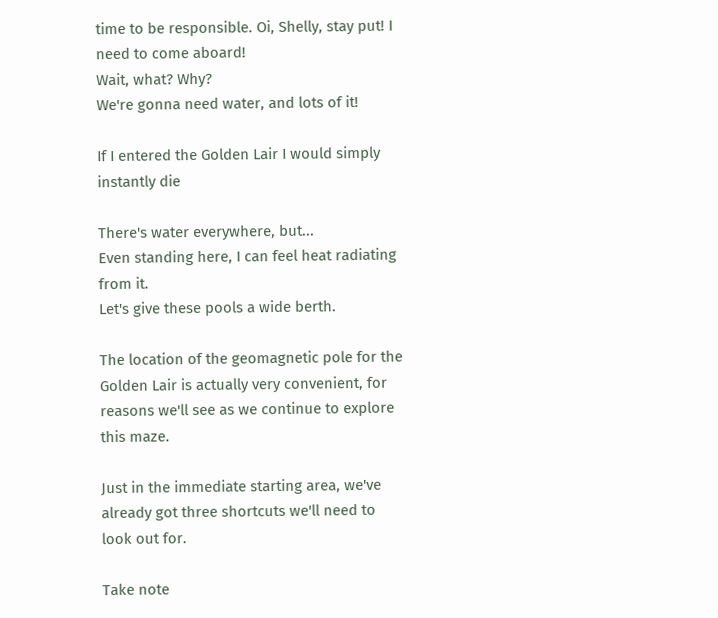time to be responsible. Oi, Shelly, stay put! I need to come aboard!
Wait, what? Why?
We're gonna need water, and lots of it!

If I entered the Golden Lair I would simply instantly die

There's water everywhere, but...
Even standing here, I can feel heat radiating from it.
Let's give these pools a wide berth.

The location of the geomagnetic pole for the Golden Lair is actually very convenient, for reasons we'll see as we continue to explore this maze.

Just in the immediate starting area, we've already got three shortcuts we'll need to look out for.

Take note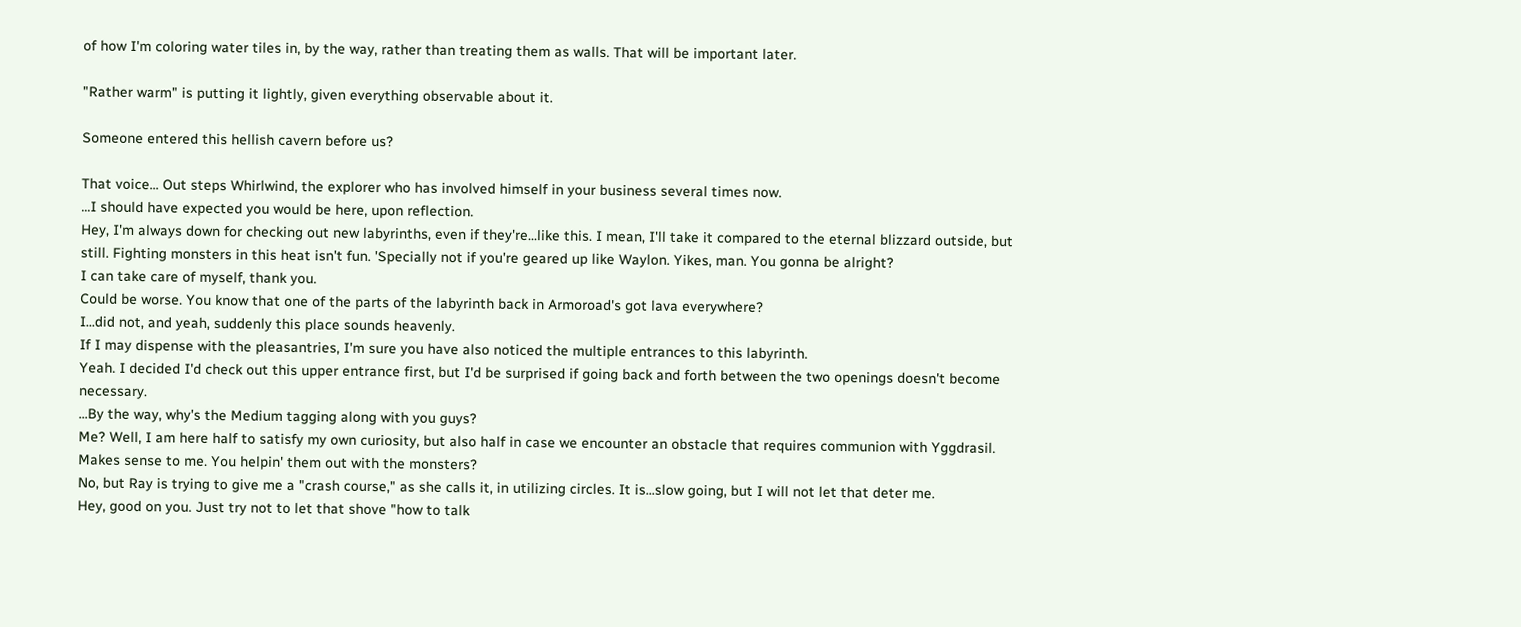of how I'm coloring water tiles in, by the way, rather than treating them as walls. That will be important later.

"Rather warm" is putting it lightly, given everything observable about it.

Someone entered this hellish cavern before us?

That voice... Out steps Whirlwind, the explorer who has involved himself in your business several times now.
...I should have expected you would be here, upon reflection.
Hey, I'm always down for checking out new labyrinths, even if they're...like this. I mean, I'll take it compared to the eternal blizzard outside, but still. Fighting monsters in this heat isn't fun. 'Specially not if you're geared up like Waylon. Yikes, man. You gonna be alright?
I can take care of myself, thank you.
Could be worse. You know that one of the parts of the labyrinth back in Armoroad's got lava everywhere?
I...did not, and yeah, suddenly this place sounds heavenly.
If I may dispense with the pleasantries, I'm sure you have also noticed the multiple entrances to this labyrinth.
Yeah. I decided I'd check out this upper entrance first, but I'd be surprised if going back and forth between the two openings doesn't become necessary.
...By the way, why's the Medium tagging along with you guys?
Me? Well, I am here half to satisfy my own curiosity, but also half in case we encounter an obstacle that requires communion with Yggdrasil.
Makes sense to me. You helpin' them out with the monsters?
No, but Ray is trying to give me a "crash course," as she calls it, in utilizing circles. It is...slow going, but I will not let that deter me.
Hey, good on you. Just try not to let that shove "how to talk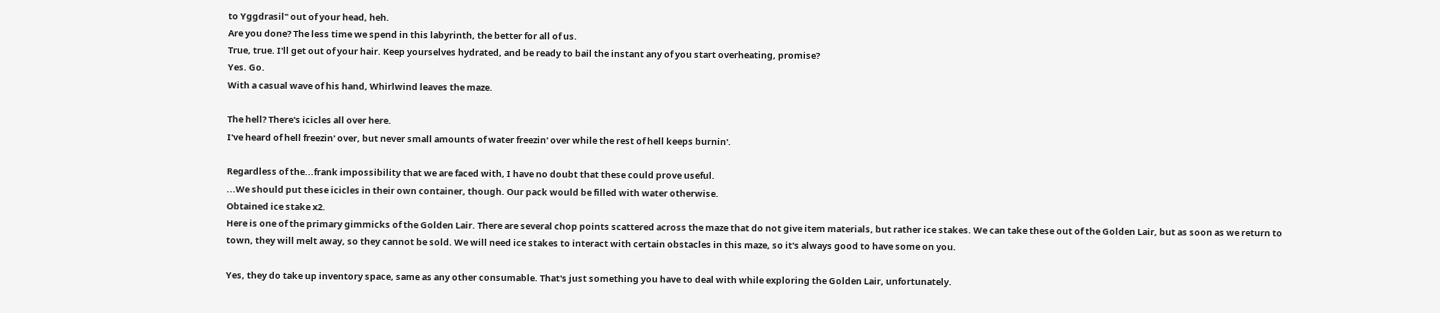to Yggdrasil" out of your head, heh.
Are you done? The less time we spend in this labyrinth, the better for all of us.
True, true. I'll get out of your hair. Keep yourselves hydrated, and be ready to bail the instant any of you start overheating, promise?
Yes. Go.
With a casual wave of his hand, Whirlwind leaves the maze.

The hell? There's icicles all over here.
I've heard of hell freezin' over, but never small amounts of water freezin' over while the rest of hell keeps burnin'.

Regardless of the...frank impossibility that we are faced with, I have no doubt that these could prove useful.
...We should put these icicles in their own container, though. Our pack would be filled with water otherwise.
Obtained ice stake x2.
Here is one of the primary gimmicks of the Golden Lair. There are several chop points scattered across the maze that do not give item materials, but rather ice stakes. We can take these out of the Golden Lair, but as soon as we return to town, they will melt away, so they cannot be sold. We will need ice stakes to interact with certain obstacles in this maze, so it's always good to have some on you.

Yes, they do take up inventory space, same as any other consumable. That's just something you have to deal with while exploring the Golden Lair, unfortunately.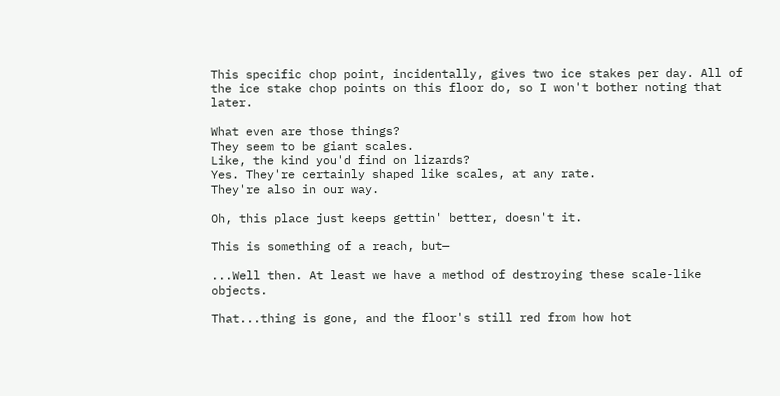This specific chop point, incidentally, gives two ice stakes per day. All of the ice stake chop points on this floor do, so I won't bother noting that later.

What even are those things?
They seem to be giant scales.
Like, the kind you'd find on lizards?
Yes. They're certainly shaped like scales, at any rate.
They're also in our way.

Oh, this place just keeps gettin' better, doesn't it.

This is something of a reach, but—

...Well then. At least we have a method of destroying these scale-like objects.

That...thing is gone, and the floor's still red from how hot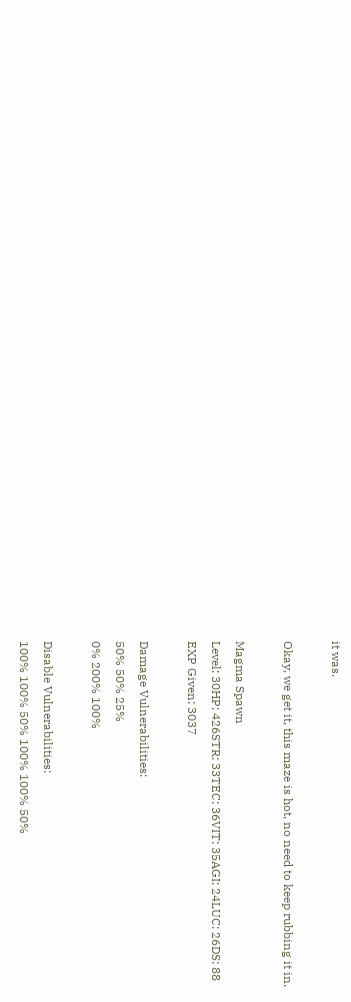it was.

Okay, we get it, this maze is hot, no need to keep rubbing it in.

Magma Spawn
Level: 30HP: 426STR: 33TEC: 36VIT: 35AGI: 24LUC: 26DS: 88
EXP Given: 3037

Damage Vulnerabilities:
50% 50% 25%
0% 200% 100%

Disable Vulnerabilities:
100% 100% 50% 100% 100% 50%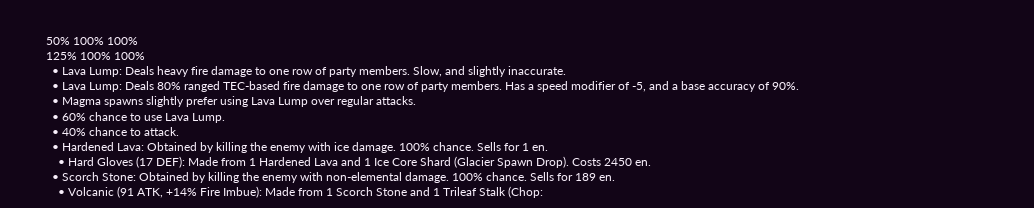50% 100% 100%
125% 100% 100%
  • Lava Lump: Deals heavy fire damage to one row of party members. Slow, and slightly inaccurate.
  • Lava Lump: Deals 80% ranged TEC-based fire damage to one row of party members. Has a speed modifier of -5, and a base accuracy of 90%.
  • Magma spawns slightly prefer using Lava Lump over regular attacks.
  • 60% chance to use Lava Lump.
  • 40% chance to attack.
  • Hardened Lava: Obtained by killing the enemy with ice damage. 100% chance. Sells for 1 en.
    • Hard Gloves (17 DEF): Made from 1 Hardened Lava and 1 Ice Core Shard (Glacier Spawn Drop). Costs 2450 en.
  • Scorch Stone: Obtained by killing the enemy with non-elemental damage. 100% chance. Sells for 189 en.
    • Volcanic (91 ATK, +14% Fire Imbue): Made from 1 Scorch Stone and 1 Trileaf Stalk (Chop: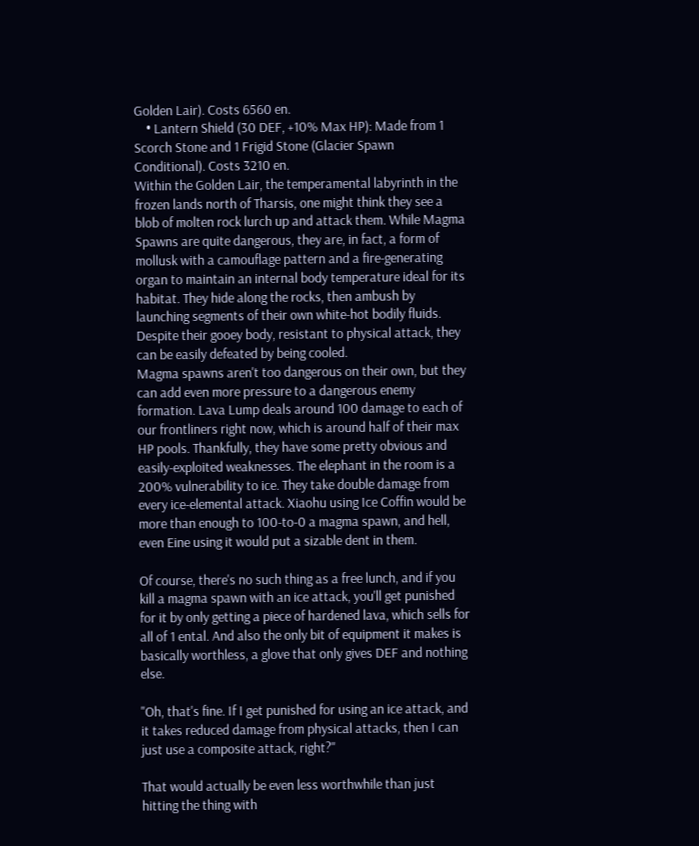Golden Lair). Costs 6560 en.
    • Lantern Shield (30 DEF, +10% Max HP): Made from 1 Scorch Stone and 1 Frigid Stone (Glacier Spawn Conditional). Costs 3210 en.
Within the Golden Lair, the temperamental labyrinth in the frozen lands north of Tharsis, one might think they see a blob of molten rock lurch up and attack them. While Magma Spawns are quite dangerous, they are, in fact, a form of mollusk with a camouflage pattern and a fire-generating organ to maintain an internal body temperature ideal for its habitat. They hide along the rocks, then ambush by launching segments of their own white-hot bodily fluids. Despite their gooey body, resistant to physical attack, they can be easily defeated by being cooled.
Magma spawns aren't too dangerous on their own, but they can add even more pressure to a dangerous enemy formation. Lava Lump deals around 100 damage to each of our frontliners right now, which is around half of their max HP pools. Thankfully, they have some pretty obvious and easily-exploited weaknesses. The elephant in the room is a 200% vulnerability to ice. They take double damage from every ice-elemental attack. Xiaohu using Ice Coffin would be more than enough to 100-to-0 a magma spawn, and hell, even Eine using it would put a sizable dent in them.

Of course, there's no such thing as a free lunch, and if you kill a magma spawn with an ice attack, you'll get punished for it by only getting a piece of hardened lava, which sells for all of 1 ental. And also the only bit of equipment it makes is basically worthless, a glove that only gives DEF and nothing else.

"Oh, that's fine. If I get punished for using an ice attack, and it takes reduced damage from physical attacks, then I can just use a composite attack, right?"

That would actually be even less worthwhile than just hitting the thing with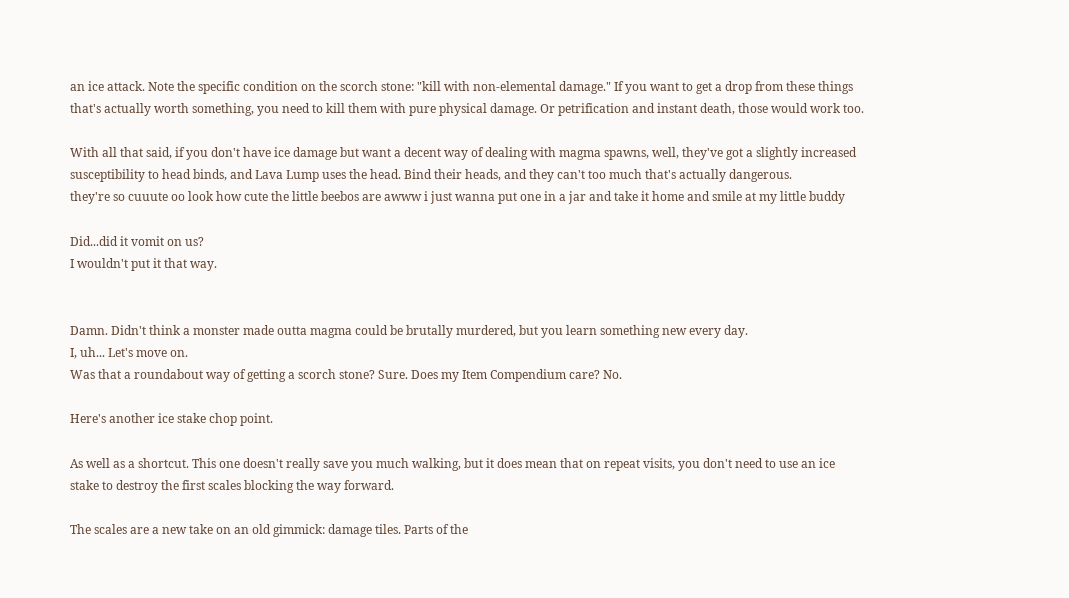an ice attack. Note the specific condition on the scorch stone: "kill with non-elemental damage." If you want to get a drop from these things that's actually worth something, you need to kill them with pure physical damage. Or petrification and instant death, those would work too.

With all that said, if you don't have ice damage but want a decent way of dealing with magma spawns, well, they've got a slightly increased susceptibility to head binds, and Lava Lump uses the head. Bind their heads, and they can't too much that's actually dangerous.
they're so cuuute oo look how cute the little beebos are awww i just wanna put one in a jar and take it home and smile at my little buddy

Did...did it vomit on us?
I wouldn't put it that way.


Damn. Didn't think a monster made outta magma could be brutally murdered, but you learn something new every day.
I, uh... Let's move on.
Was that a roundabout way of getting a scorch stone? Sure. Does my Item Compendium care? No.

Here's another ice stake chop point.

As well as a shortcut. This one doesn't really save you much walking, but it does mean that on repeat visits, you don't need to use an ice stake to destroy the first scales blocking the way forward.

The scales are a new take on an old gimmick: damage tiles. Parts of the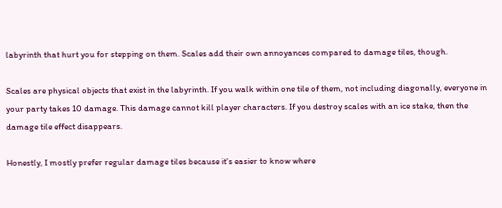labyrinth that hurt you for stepping on them. Scales add their own annoyances compared to damage tiles, though.

Scales are physical objects that exist in the labyrinth. If you walk within one tile of them, not including diagonally, everyone in your party takes 10 damage. This damage cannot kill player characters. If you destroy scales with an ice stake, then the damage tile effect disappears.

Honestly, I mostly prefer regular damage tiles because it's easier to know where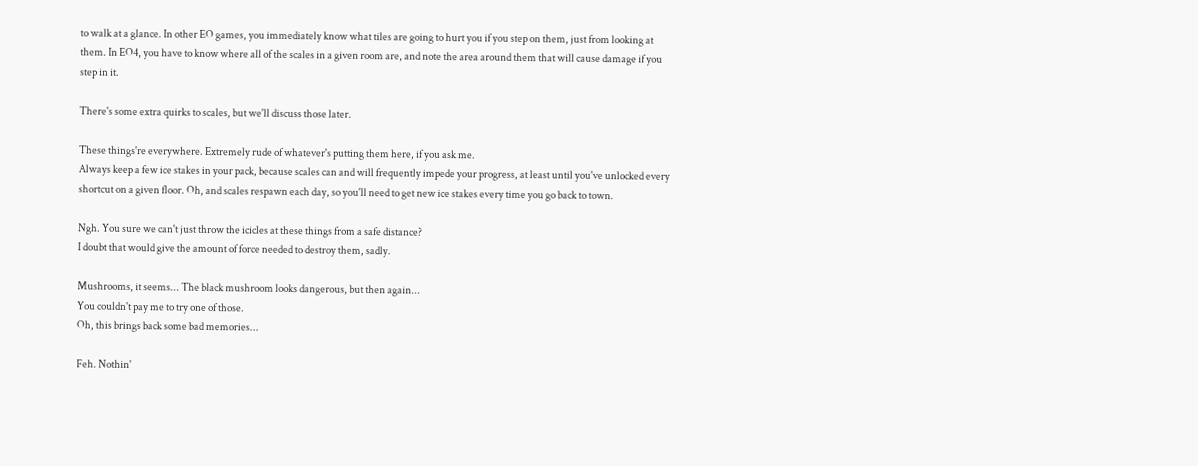to walk at a glance. In other EO games, you immediately know what tiles are going to hurt you if you step on them, just from looking at them. In EO4, you have to know where all of the scales in a given room are, and note the area around them that will cause damage if you step in it.

There's some extra quirks to scales, but we'll discuss those later.

These things're everywhere. Extremely rude of whatever's putting them here, if you ask me.
Always keep a few ice stakes in your pack, because scales can and will frequently impede your progress, at least until you've unlocked every shortcut on a given floor. Oh, and scales respawn each day, so you'll need to get new ice stakes every time you go back to town.

Ngh. You sure we can't just throw the icicles at these things from a safe distance?
I doubt that would give the amount of force needed to destroy them, sadly.

Mushrooms, it seems... The black mushroom looks dangerous, but then again...
You couldn't pay me to try one of those.
Oh, this brings back some bad memories...

Feh. Nothin'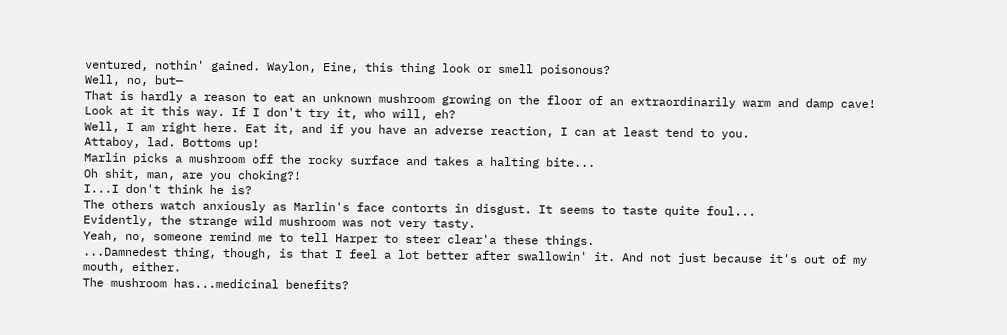ventured, nothin' gained. Waylon, Eine, this thing look or smell poisonous?
Well, no, but—
That is hardly a reason to eat an unknown mushroom growing on the floor of an extraordinarily warm and damp cave!
Look at it this way. If I don't try it, who will, eh?
Well, I am right here. Eat it, and if you have an adverse reaction, I can at least tend to you.
Attaboy, lad. Bottoms up!
Marlin picks a mushroom off the rocky surface and takes a halting bite...
Oh shit, man, are you choking?!
I...I don't think he is?
The others watch anxiously as Marlin's face contorts in disgust. It seems to taste quite foul...
Evidently, the strange wild mushroom was not very tasty.
Yeah, no, someone remind me to tell Harper to steer clear'a these things.
...Damnedest thing, though, is that I feel a lot better after swallowin' it. And not just because it's out of my mouth, either.
The mushroom has...medicinal benefits?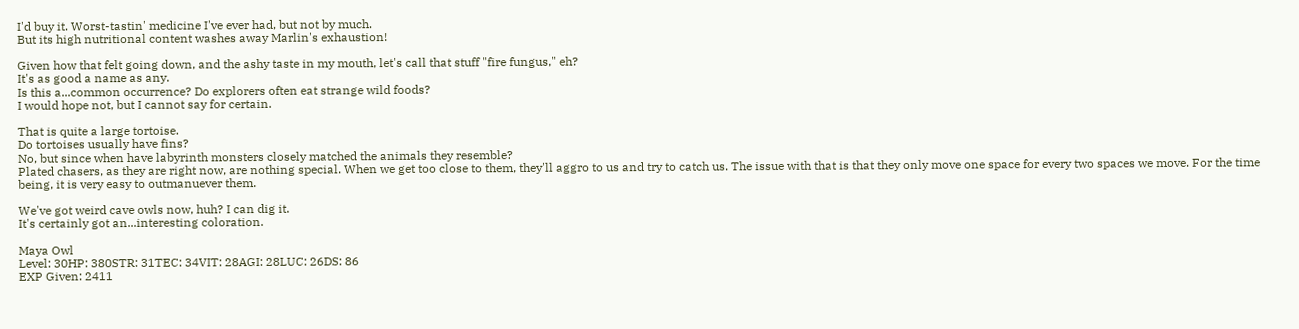I'd buy it. Worst-tastin' medicine I've ever had, but not by much.
But its high nutritional content washes away Marlin's exhaustion!

Given how that felt going down, and the ashy taste in my mouth, let's call that stuff "fire fungus," eh?
It's as good a name as any.
Is this a...common occurrence? Do explorers often eat strange wild foods?
I would hope not, but I cannot say for certain.

That is quite a large tortoise.
Do tortoises usually have fins?
No, but since when have labyrinth monsters closely matched the animals they resemble?
Plated chasers, as they are right now, are nothing special. When we get too close to them, they'll aggro to us and try to catch us. The issue with that is that they only move one space for every two spaces we move. For the time being, it is very easy to outmanuever them.

We've got weird cave owls now, huh? I can dig it.
It's certainly got an...interesting coloration.

Maya Owl
Level: 30HP: 380STR: 31TEC: 34VIT: 28AGI: 28LUC: 26DS: 86
EXP Given: 2411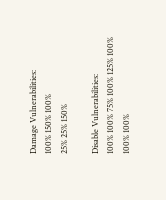Damage Vulnerabilities:
100% 150% 100%
25% 25% 150%

Disable Vulnerabilities:
100% 100% 75% 100% 125% 100%
100% 100%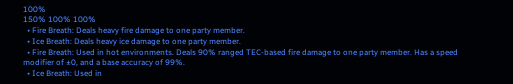100%
150% 100% 100%
  • Fire Breath: Deals heavy fire damage to one party member.
  • Ice Breath: Deals heavy ice damage to one party member.
  • Fire Breath: Used in hot environments. Deals 90% ranged TEC-based fire damage to one party member. Has a speed modifier of ±0, and a base accuracy of 99%.
  • Ice Breath: Used in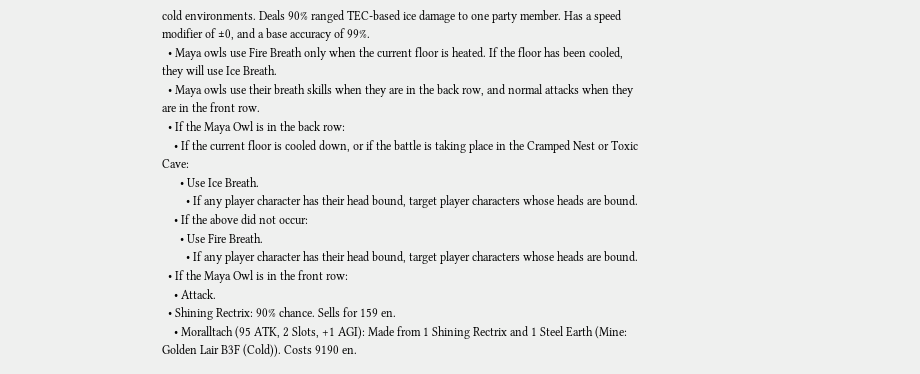cold environments. Deals 90% ranged TEC-based ice damage to one party member. Has a speed modifier of ±0, and a base accuracy of 99%.
  • Maya owls use Fire Breath only when the current floor is heated. If the floor has been cooled, they will use Ice Breath.
  • Maya owls use their breath skills when they are in the back row, and normal attacks when they are in the front row.
  • If the Maya Owl is in the back row:
    • If the current floor is cooled down, or if the battle is taking place in the Cramped Nest or Toxic Cave:
      • Use Ice Breath.
        • If any player character has their head bound, target player characters whose heads are bound.
    • If the above did not occur:
      • Use Fire Breath.
        • If any player character has their head bound, target player characters whose heads are bound.
  • If the Maya Owl is in the front row:
    • Attack.
  • Shining Rectrix: 90% chance. Sells for 159 en.
    • Moralltach (95 ATK, 2 Slots, +1 AGI): Made from 1 Shining Rectrix and 1 Steel Earth (Mine: Golden Lair B3F (Cold)). Costs 9190 en.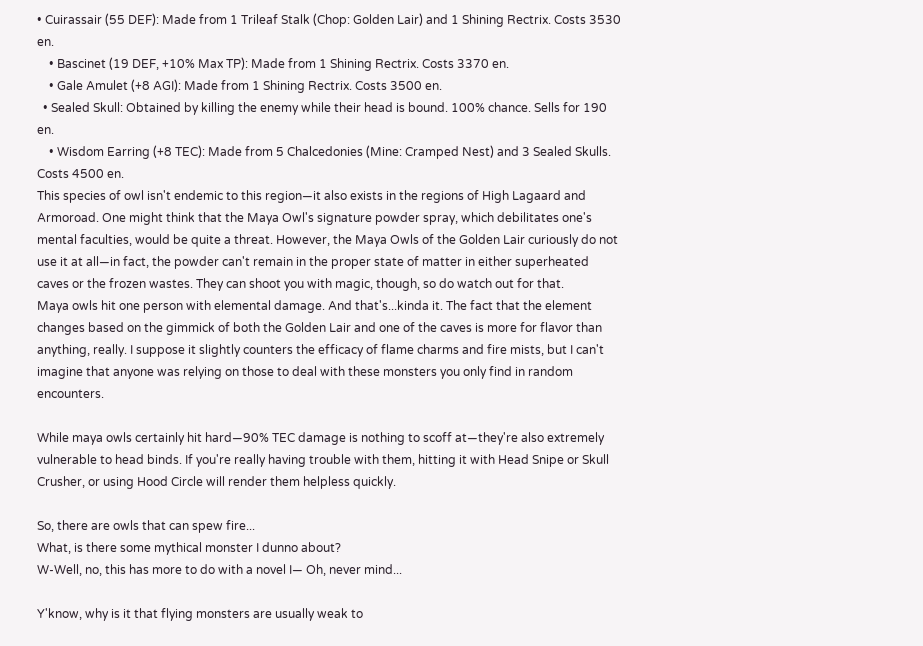• Cuirassair (55 DEF): Made from 1 Trileaf Stalk (Chop: Golden Lair) and 1 Shining Rectrix. Costs 3530 en.
    • Bascinet (19 DEF, +10% Max TP): Made from 1 Shining Rectrix. Costs 3370 en.
    • Gale Amulet (+8 AGI): Made from 1 Shining Rectrix. Costs 3500 en.
  • Sealed Skull: Obtained by killing the enemy while their head is bound. 100% chance. Sells for 190 en.
    • Wisdom Earring (+8 TEC): Made from 5 Chalcedonies (Mine: Cramped Nest) and 3 Sealed Skulls. Costs 4500 en.
This species of owl isn't endemic to this region—it also exists in the regions of High Lagaard and Armoroad. One might think that the Maya Owl's signature powder spray, which debilitates one's mental faculties, would be quite a threat. However, the Maya Owls of the Golden Lair curiously do not use it at all—in fact, the powder can't remain in the proper state of matter in either superheated caves or the frozen wastes. They can shoot you with magic, though, so do watch out for that.
Maya owls hit one person with elemental damage. And that's...kinda it. The fact that the element changes based on the gimmick of both the Golden Lair and one of the caves is more for flavor than anything, really. I suppose it slightly counters the efficacy of flame charms and fire mists, but I can't imagine that anyone was relying on those to deal with these monsters you only find in random encounters.

While maya owls certainly hit hard—90% TEC damage is nothing to scoff at—they're also extremely vulnerable to head binds. If you're really having trouble with them, hitting it with Head Snipe or Skull Crusher, or using Hood Circle will render them helpless quickly.

So, there are owls that can spew fire...
What, is there some mythical monster I dunno about?
W-Well, no, this has more to do with a novel I— Oh, never mind...

Y'know, why is it that flying monsters are usually weak to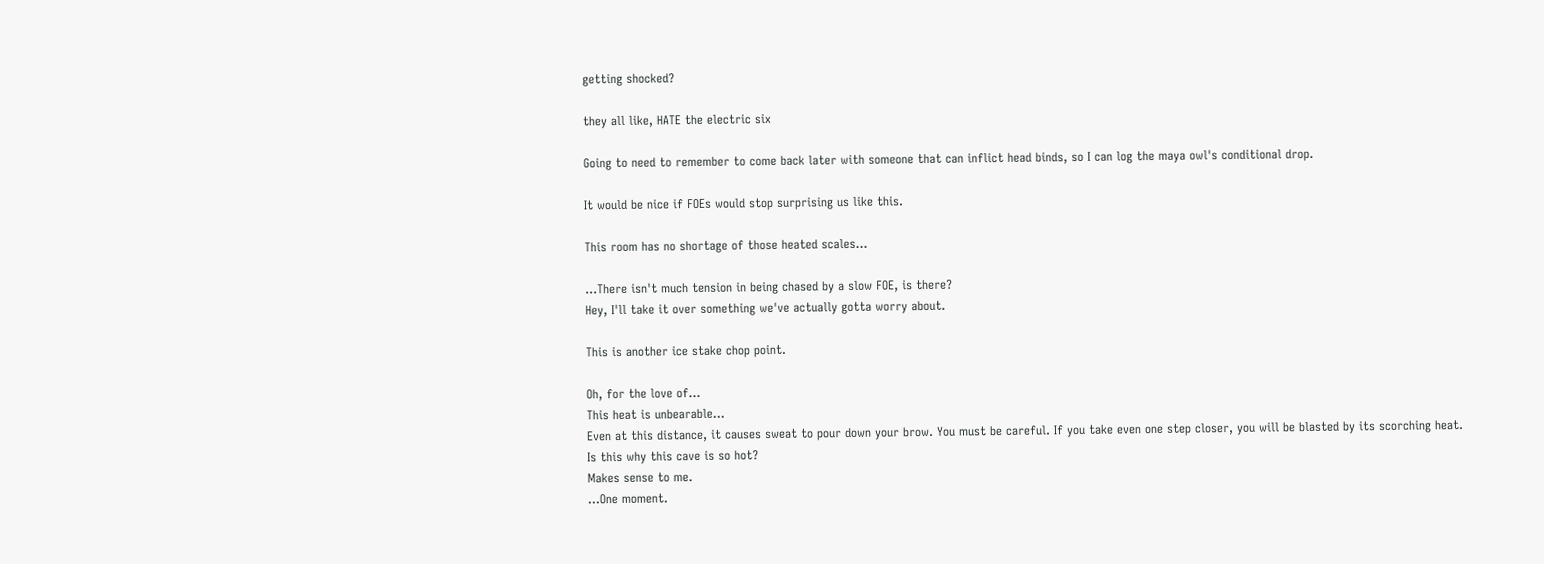getting shocked?

they all like, HATE the electric six

Going to need to remember to come back later with someone that can inflict head binds, so I can log the maya owl's conditional drop.

It would be nice if FOEs would stop surprising us like this.

This room has no shortage of those heated scales...

...There isn't much tension in being chased by a slow FOE, is there?
Hey, I'll take it over something we've actually gotta worry about.

This is another ice stake chop point.

Oh, for the love of...
This heat is unbearable...
Even at this distance, it causes sweat to pour down your brow. You must be careful. If you take even one step closer, you will be blasted by its scorching heat.
Is this why this cave is so hot?
Makes sense to me.
...One moment.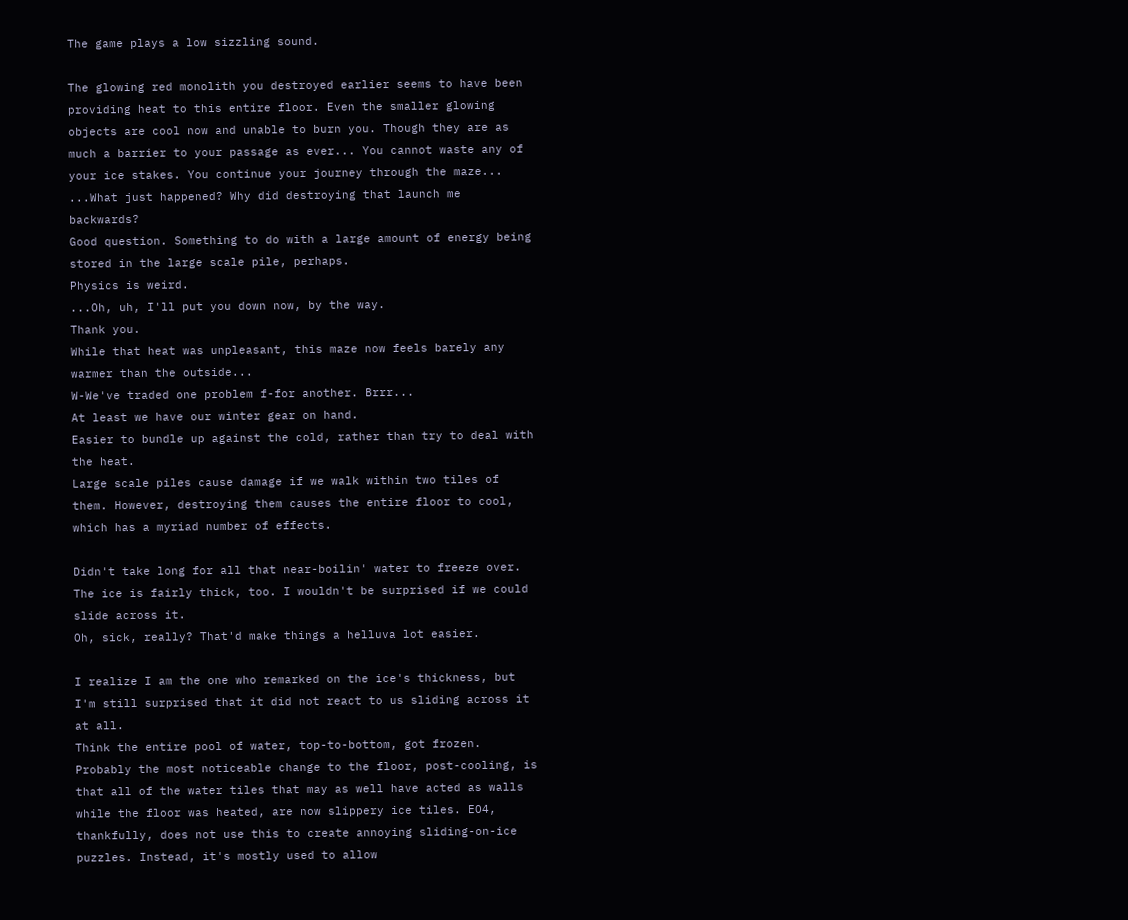The game plays a low sizzling sound.

The glowing red monolith you destroyed earlier seems to have been providing heat to this entire floor. Even the smaller glowing objects are cool now and unable to burn you. Though they are as much a barrier to your passage as ever... You cannot waste any of your ice stakes. You continue your journey through the maze...
...What just happened? Why did destroying that launch me backwards?
Good question. Something to do with a large amount of energy being stored in the large scale pile, perhaps.
Physics is weird.
...Oh, uh, I'll put you down now, by the way.
Thank you.
While that heat was unpleasant, this maze now feels barely any warmer than the outside...
W-We've traded one problem f-for another. Brrr...
At least we have our winter gear on hand.
Easier to bundle up against the cold, rather than try to deal with the heat.
Large scale piles cause damage if we walk within two tiles of them. However, destroying them causes the entire floor to cool, which has a myriad number of effects.

Didn't take long for all that near-boilin' water to freeze over.
The ice is fairly thick, too. I wouldn't be surprised if we could slide across it.
Oh, sick, really? That'd make things a helluva lot easier.

I realize I am the one who remarked on the ice's thickness, but I'm still surprised that it did not react to us sliding across it at all.
Think the entire pool of water, top-to-bottom, got frozen.
Probably the most noticeable change to the floor, post-cooling, is that all of the water tiles that may as well have acted as walls while the floor was heated, are now slippery ice tiles. EO4, thankfully, does not use this to create annoying sliding-on-ice puzzles. Instead, it's mostly used to allow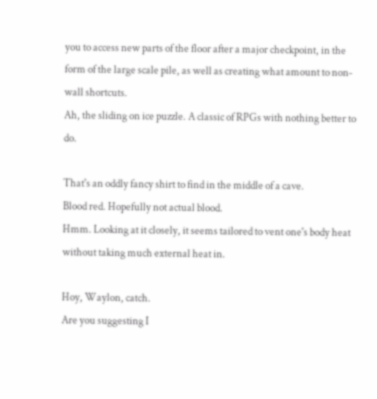you to access new parts of the floor after a major checkpoint, in the form of the large scale pile, as well as creating what amount to non-wall shortcuts.
Ah, the sliding on ice puzzle. A classic of RPGs with nothing better to do.

That's an oddly fancy shirt to find in the middle of a cave.
Blood red. Hopefully not actual blood.
Hmm. Looking at it closely, it seems tailored to vent one's body heat without taking much external heat in.

Hoy, Waylon, catch.
Are you suggesting I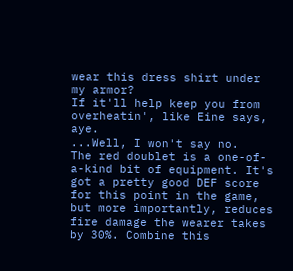wear this dress shirt under my armor?
If it'll help keep you from overheatin', like Eine says, aye.
...Well, I won't say no.
The red doublet is a one-of-a-kind bit of equipment. It's got a pretty good DEF score for this point in the game, but more importantly, reduces fire damage the wearer takes by 30%. Combine this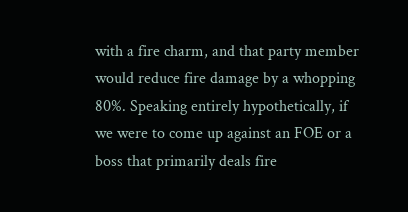with a fire charm, and that party member would reduce fire damage by a whopping 80%. Speaking entirely hypothetically, if we were to come up against an FOE or a boss that primarily deals fire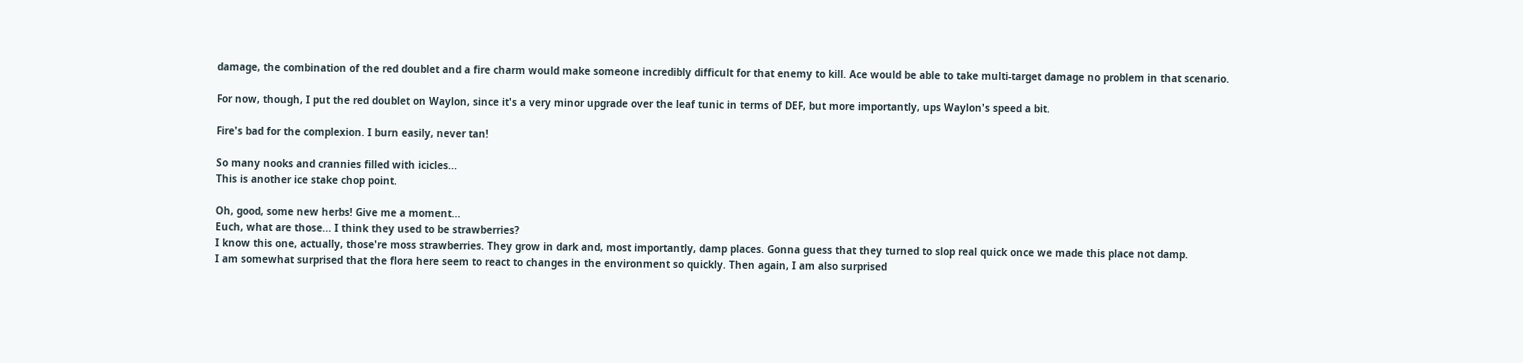damage, the combination of the red doublet and a fire charm would make someone incredibly difficult for that enemy to kill. Ace would be able to take multi-target damage no problem in that scenario.

For now, though, I put the red doublet on Waylon, since it's a very minor upgrade over the leaf tunic in terms of DEF, but more importantly, ups Waylon's speed a bit.

Fire's bad for the complexion. I burn easily, never tan!

So many nooks and crannies filled with icicles...
This is another ice stake chop point.

Oh, good, some new herbs! Give me a moment...
Euch, what are those... I think they used to be strawberries?
I know this one, actually, those're moss strawberries. They grow in dark and, most importantly, damp places. Gonna guess that they turned to slop real quick once we made this place not damp.
I am somewhat surprised that the flora here seem to react to changes in the environment so quickly. Then again, I am also surprised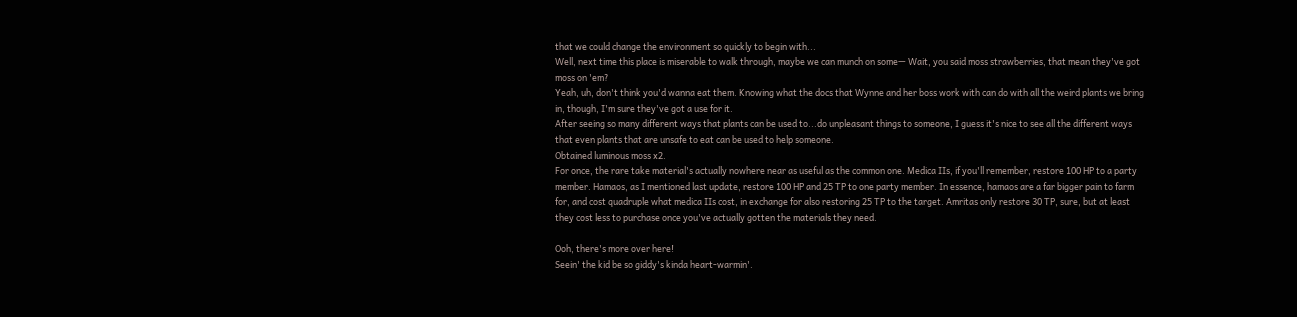that we could change the environment so quickly to begin with...
Well, next time this place is miserable to walk through, maybe we can munch on some— Wait, you said moss strawberries, that mean they've got moss on 'em?
Yeah, uh, don't think you'd wanna eat them. Knowing what the docs that Wynne and her boss work with can do with all the weird plants we bring in, though, I'm sure they've got a use for it.
After seeing so many different ways that plants can be used to...do unpleasant things to someone, I guess it's nice to see all the different ways that even plants that are unsafe to eat can be used to help someone.
Obtained luminous moss x2.
For once, the rare take material's actually nowhere near as useful as the common one. Medica IIs, if you'll remember, restore 100 HP to a party member. Hamaos, as I mentioned last update, restore 100 HP and 25 TP to one party member. In essence, hamaos are a far bigger pain to farm for, and cost quadruple what medica IIs cost, in exchange for also restoring 25 TP to the target. Amritas only restore 30 TP, sure, but at least they cost less to purchase once you've actually gotten the materials they need.

Ooh, there's more over here!
Seein' the kid be so giddy's kinda heart-warmin'.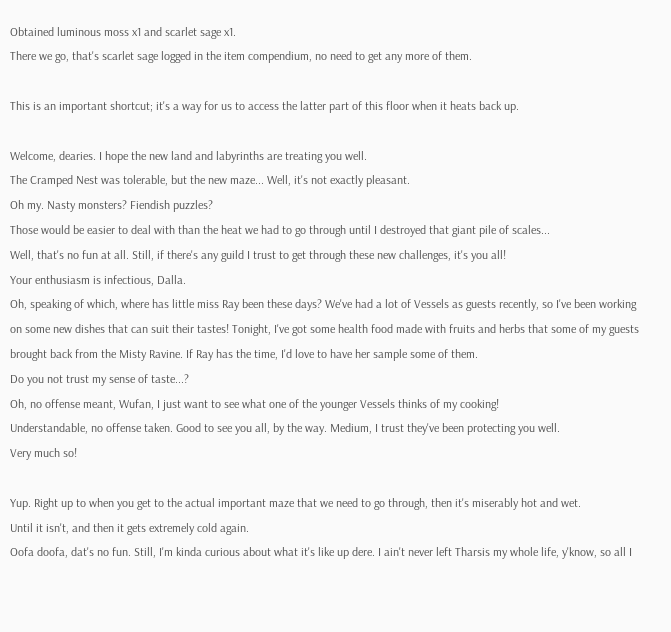Obtained luminous moss x1 and scarlet sage x1.
There we go, that's scarlet sage logged in the item compendium, no need to get any more of them.

This is an important shortcut; it's a way for us to access the latter part of this floor when it heats back up.

Welcome, dearies. I hope the new land and labyrinths are treating you well.
The Cramped Nest was tolerable, but the new maze... Well, it's not exactly pleasant.
Oh my. Nasty monsters? Fiendish puzzles?
Those would be easier to deal with than the heat we had to go through until I destroyed that giant pile of scales...
Well, that's no fun at all. Still, if there's any guild I trust to get through these new challenges, it's you all!
Your enthusiasm is infectious, Dalla.
Oh, speaking of which, where has little miss Ray been these days? We've had a lot of Vessels as guests recently, so I've been working on some new dishes that can suit their tastes! Tonight, I've got some health food made with fruits and herbs that some of my guests brought back from the Misty Ravine. If Ray has the time, I'd love to have her sample some of them.
Do you not trust my sense of taste...?
Oh, no offense meant, Wufan, I just want to see what one of the younger Vessels thinks of my cooking!
Understandable, no offense taken. Good to see you all, by the way. Medium, I trust they've been protecting you well.
Very much so!

Yup. Right up to when you get to the actual important maze that we need to go through, then it's miserably hot and wet.
Until it isn't, and then it gets extremely cold again.
Oofa doofa, dat's no fun. Still, I'm kinda curious about what it's like up dere. I ain't never left Tharsis my whole life, y'know, so all I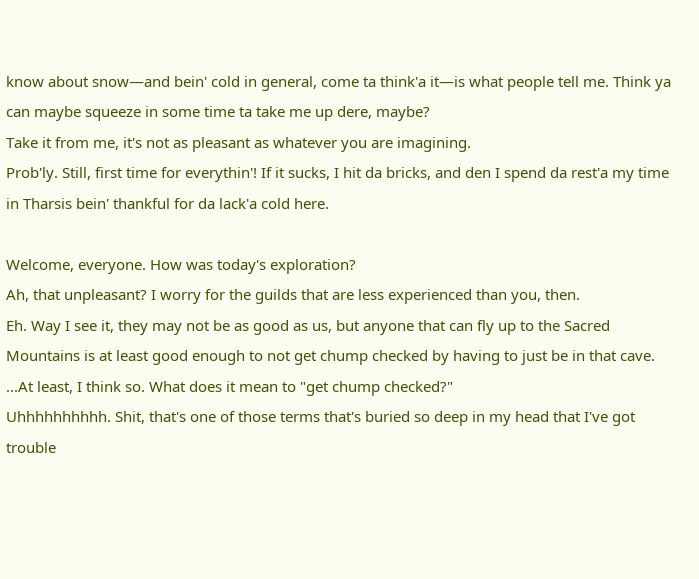know about snow—and bein' cold in general, come ta think'a it—is what people tell me. Think ya can maybe squeeze in some time ta take me up dere, maybe?
Take it from me, it's not as pleasant as whatever you are imagining.
Prob'ly. Still, first time for everythin'! If it sucks, I hit da bricks, and den I spend da rest'a my time in Tharsis bein' thankful for da lack'a cold here.

Welcome, everyone. How was today's exploration?
Ah, that unpleasant? I worry for the guilds that are less experienced than you, then.
Eh. Way I see it, they may not be as good as us, but anyone that can fly up to the Sacred Mountains is at least good enough to not get chump checked by having to just be in that cave.
...At least, I think so. What does it mean to "get chump checked?"
Uhhhhhhhhhh. Shit, that's one of those terms that's buried so deep in my head that I've got trouble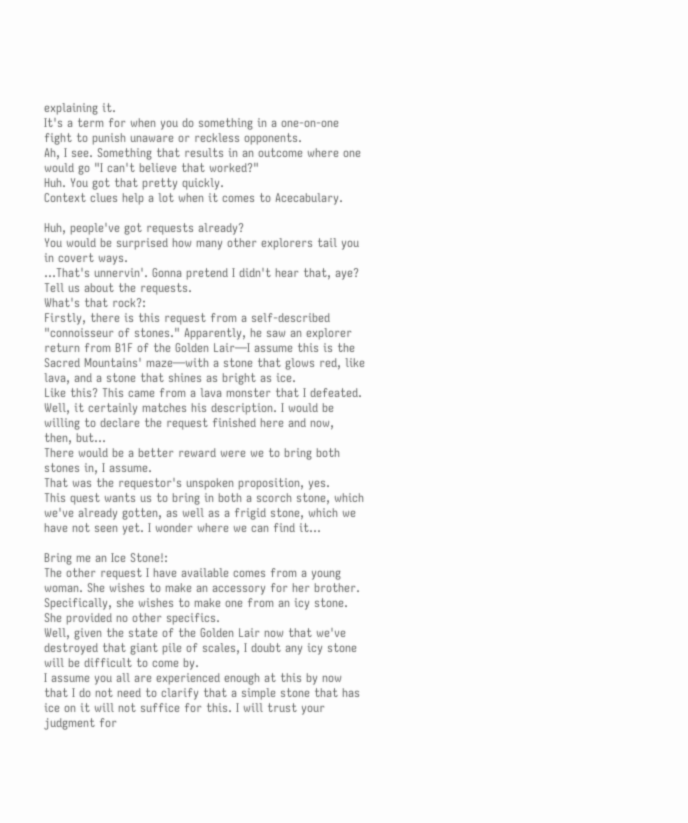explaining it.
It's a term for when you do something in a one-on-one fight to punish unaware or reckless opponents.
Ah, I see. Something that results in an outcome where one would go "I can't believe that worked?"
Huh. You got that pretty quickly.
Context clues help a lot when it comes to Acecabulary.

Huh, people've got requests already?
You would be surprised how many other explorers tail you in covert ways.
...That's unnervin'. Gonna pretend I didn't hear that, aye? Tell us about the requests.
What's that rock?:
Firstly, there is this request from a self-described "connoisseur of stones." Apparently, he saw an explorer return from B1F of the Golden Lair—I assume this is the Sacred Mountains' maze—with a stone that glows red, like lava, and a stone that shines as bright as ice.
Like this? This came from a lava monster that I defeated.
Well, it certainly matches his description. I would be willing to declare the request finished here and now, then, but...
There would be a better reward were we to bring both stones in, I assume.
That was the requestor's unspoken proposition, yes.
This quest wants us to bring in both a scorch stone, which we've already gotten, as well as a frigid stone, which we have not seen yet. I wonder where we can find it...

Bring me an Ice Stone!:
The other request I have available comes from a young woman. She wishes to make an accessory for her brother. Specifically, she wishes to make one from an icy stone. She provided no other specifics.
Well, given the state of the Golden Lair now that we've destroyed that giant pile of scales, I doubt any icy stone will be difficult to come by.
I assume you all are experienced enough at this by now that I do not need to clarify that a simple stone that has ice on it will not suffice for this. I will trust your judgment for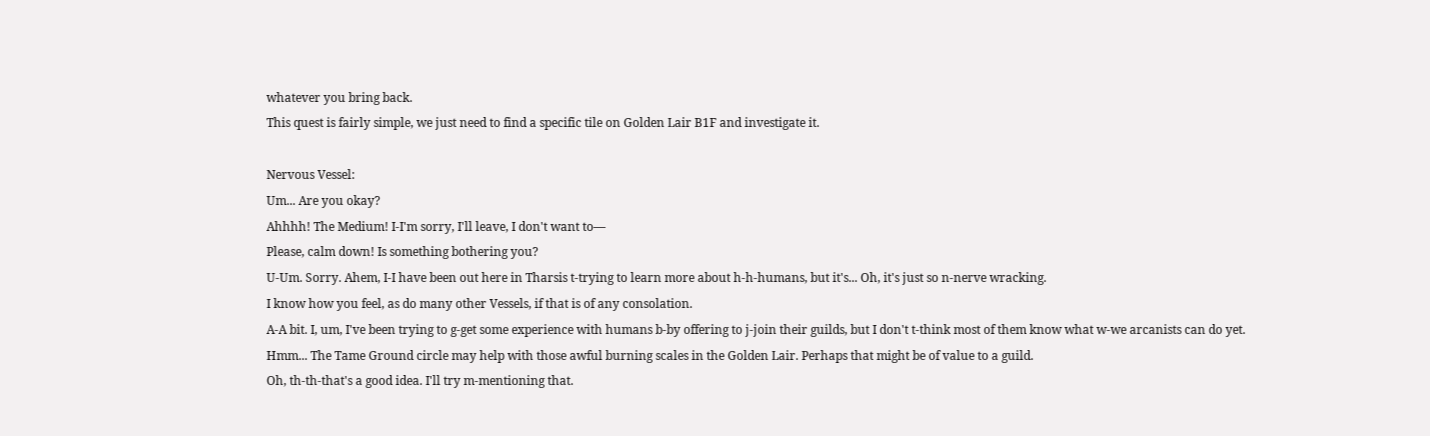whatever you bring back.
This quest is fairly simple, we just need to find a specific tile on Golden Lair B1F and investigate it.

Nervous Vessel:
Um... Are you okay?
Ahhhh! The Medium! I-I'm sorry, I'll leave, I don't want to—
Please, calm down! Is something bothering you?
U-Um. Sorry. Ahem, I-I have been out here in Tharsis t-trying to learn more about h-h-humans, but it's... Oh, it's just so n-nerve wracking.
I know how you feel, as do many other Vessels, if that is of any consolation.
A-A bit. I, um, I've been trying to g-get some experience with humans b-by offering to j-join their guilds, but I don't t-think most of them know what w-we arcanists can do yet.
Hmm... The Tame Ground circle may help with those awful burning scales in the Golden Lair. Perhaps that might be of value to a guild.
Oh, th-th-that's a good idea. I'll try m-mentioning that.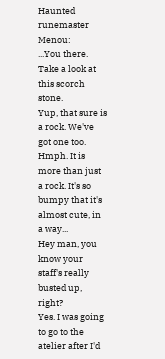Haunted runemaster Menou:
...You there. Take a look at this scorch stone.
Yup, that sure is a rock. We've got one too.
Hmph. It is more than just a rock. It's so bumpy that it's almost cute, in a way...
Hey man, you know your staff's really busted up, right?
Yes. I was going to go to the atelier after I'd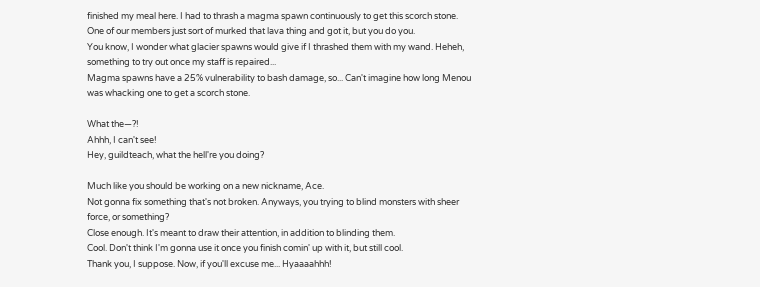finished my meal here. I had to thrash a magma spawn continuously to get this scorch stone.
One of our members just sort of murked that lava thing and got it, but you do you.
You know, I wonder what glacier spawns would give if I thrashed them with my wand. Heheh, something to try out once my staff is repaired...
Magma spawns have a 25% vulnerability to bash damage, so... Can't imagine how long Menou was whacking one to get a scorch stone.

What the—?!
Ahhh, I can't see!
Hey, guildteach, what the hell're you doing?

Much like you should be working on a new nickname, Ace.
Not gonna fix something that's not broken. Anyways, you trying to blind monsters with sheer force, or something?
Close enough. It's meant to draw their attention, in addition to blinding them.
Cool. Don't think I'm gonna use it once you finish comin' up with it, but still cool.
Thank you, I suppose. Now, if you'll excuse me... Hyaaaahhh!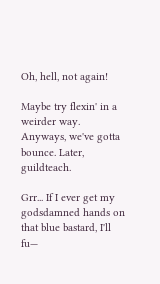Oh, hell, not again!

Maybe try flexin' in a weirder way. Anyways, we've gotta bounce. Later, guildteach.

Grr... If I ever get my godsdamned hands on that blue bastard, I'll fu—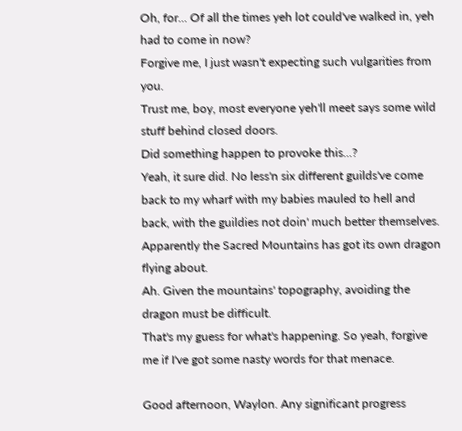Oh, for... Of all the times yeh lot could've walked in, yeh had to come in now?
Forgive me, I just wasn't expecting such vulgarities from you.
Trust me, boy, most everyone yeh'll meet says some wild stuff behind closed doors.
Did something happen to provoke this...?
Yeah, it sure did. No less'n six different guilds've come back to my wharf with my babies mauled to hell and back, with the guildies not doin' much better themselves. Apparently the Sacred Mountains has got its own dragon flying about.
Ah. Given the mountains' topography, avoiding the dragon must be difficult.
That's my guess for what's happening. So yeah, forgive me if I've got some nasty words for that menace.

Good afternoon, Waylon. Any significant progress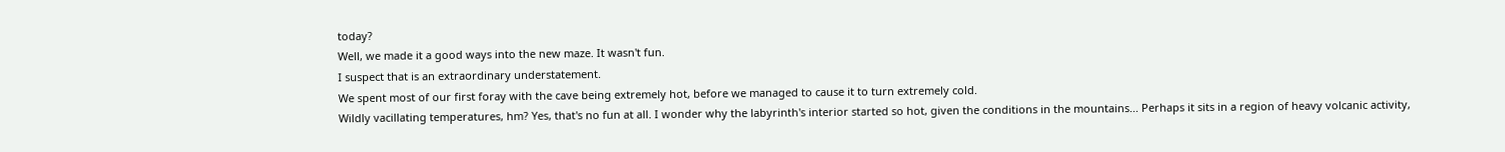today?
Well, we made it a good ways into the new maze. It wasn't fun.
I suspect that is an extraordinary understatement.
We spent most of our first foray with the cave being extremely hot, before we managed to cause it to turn extremely cold.
Wildly vacillating temperatures, hm? Yes, that's no fun at all. I wonder why the labyrinth's interior started so hot, given the conditions in the mountains... Perhaps it sits in a region of heavy volcanic activity,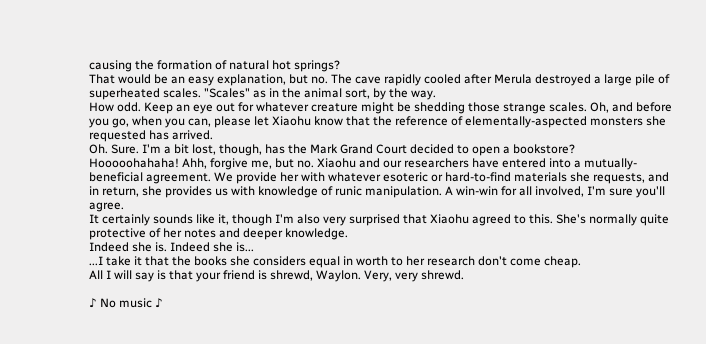causing the formation of natural hot springs?
That would be an easy explanation, but no. The cave rapidly cooled after Merula destroyed a large pile of superheated scales. "Scales" as in the animal sort, by the way.
How odd. Keep an eye out for whatever creature might be shedding those strange scales. Oh, and before you go, when you can, please let Xiaohu know that the reference of elementally-aspected monsters she requested has arrived.
Oh. Sure. I'm a bit lost, though, has the Mark Grand Court decided to open a bookstore?
Hooooohahaha! Ahh, forgive me, but no. Xiaohu and our researchers have entered into a mutually-beneficial agreement. We provide her with whatever esoteric or hard-to-find materials she requests, and in return, she provides us with knowledge of runic manipulation. A win-win for all involved, I'm sure you'll agree.
It certainly sounds like it, though I'm also very surprised that Xiaohu agreed to this. She's normally quite protective of her notes and deeper knowledge.
Indeed she is. Indeed she is...
...I take it that the books she considers equal in worth to her research don't come cheap.
All I will say is that your friend is shrewd, Waylon. Very, very shrewd.

♪ No music ♪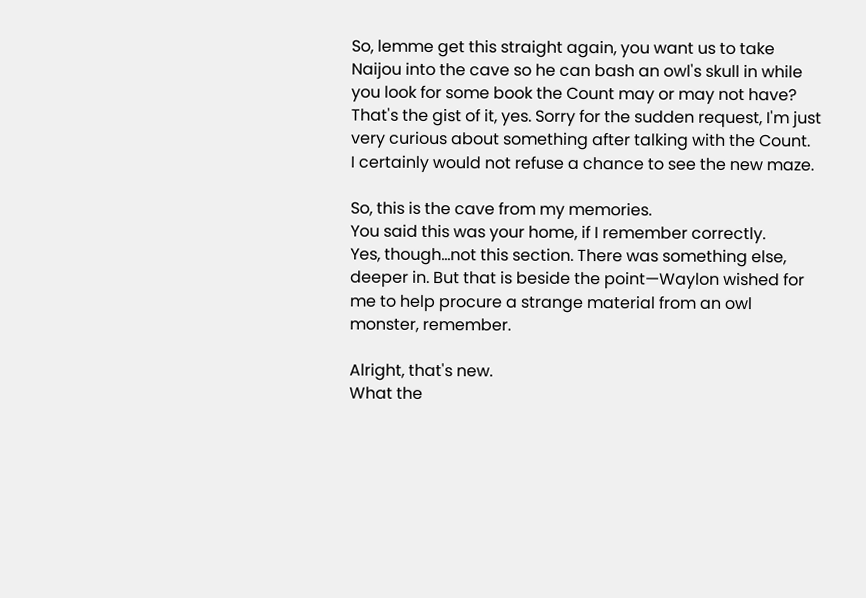So, lemme get this straight again, you want us to take Naijou into the cave so he can bash an owl's skull in while you look for some book the Count may or may not have?
That's the gist of it, yes. Sorry for the sudden request, I'm just very curious about something after talking with the Count.
I certainly would not refuse a chance to see the new maze.

So, this is the cave from my memories.
You said this was your home, if I remember correctly.
Yes, though...not this section. There was something else, deeper in. But that is beside the point—Waylon wished for me to help procure a strange material from an owl monster, remember.

Alright, that's new.
What the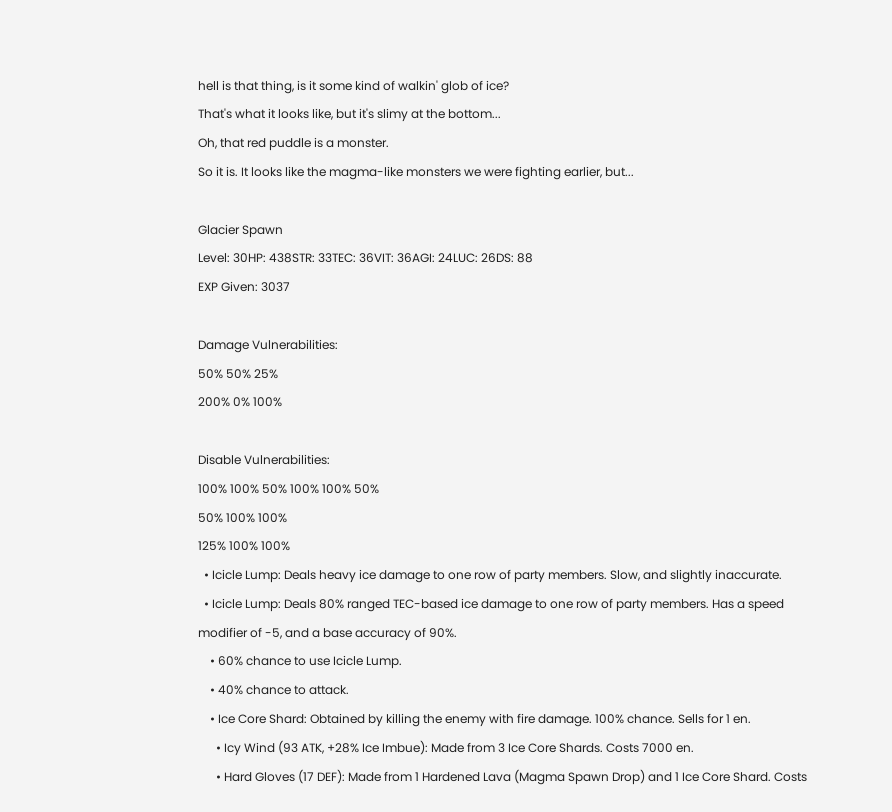hell is that thing, is it some kind of walkin' glob of ice?
That's what it looks like, but it's slimy at the bottom...
Oh, that red puddle is a monster.
So it is. It looks like the magma-like monsters we were fighting earlier, but...

Glacier Spawn
Level: 30HP: 438STR: 33TEC: 36VIT: 36AGI: 24LUC: 26DS: 88
EXP Given: 3037

Damage Vulnerabilities:
50% 50% 25%
200% 0% 100%

Disable Vulnerabilities:
100% 100% 50% 100% 100% 50%
50% 100% 100%
125% 100% 100%
  • Icicle Lump: Deals heavy ice damage to one row of party members. Slow, and slightly inaccurate.
  • Icicle Lump: Deals 80% ranged TEC-based ice damage to one row of party members. Has a speed modifier of -5, and a base accuracy of 90%.
    • 60% chance to use Icicle Lump.
    • 40% chance to attack.
    • Ice Core Shard: Obtained by killing the enemy with fire damage. 100% chance. Sells for 1 en.
      • Icy Wind (93 ATK, +28% Ice Imbue): Made from 3 Ice Core Shards. Costs 7000 en.
      • Hard Gloves (17 DEF): Made from 1 Hardened Lava (Magma Spawn Drop) and 1 Ice Core Shard. Costs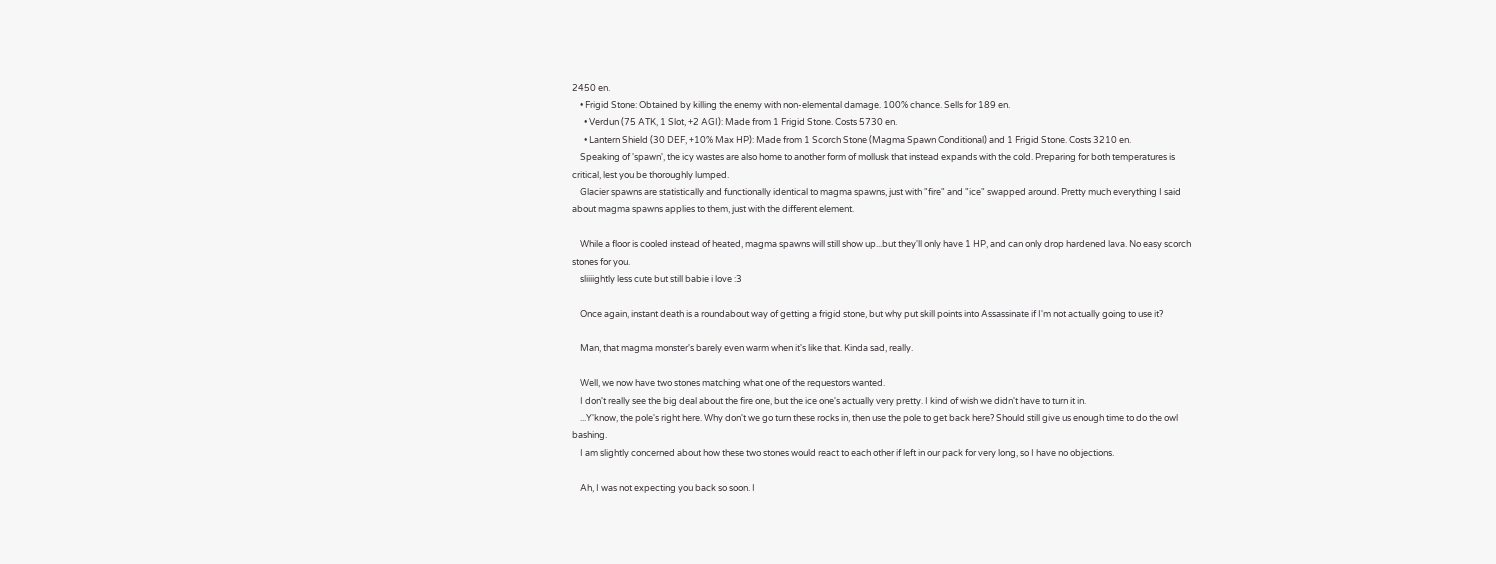2450 en.
    • Frigid Stone: Obtained by killing the enemy with non-elemental damage. 100% chance. Sells for 189 en.
      • Verdun (75 ATK, 1 Slot, +2 AGI): Made from 1 Frigid Stone. Costs 5730 en.
      • Lantern Shield (30 DEF, +10% Max HP): Made from 1 Scorch Stone (Magma Spawn Conditional) and 1 Frigid Stone. Costs 3210 en.
    Speaking of 'spawn', the icy wastes are also home to another form of mollusk that instead expands with the cold. Preparing for both temperatures is critical, lest you be thoroughly lumped.
    Glacier spawns are statistically and functionally identical to magma spawns, just with "fire" and "ice" swapped around. Pretty much everything I said about magma spawns applies to them, just with the different element.

    While a floor is cooled instead of heated, magma spawns will still show up...but they'll only have 1 HP, and can only drop hardened lava. No easy scorch stones for you.
    sliiiightly less cute but still babie i love :3

    Once again, instant death is a roundabout way of getting a frigid stone, but why put skill points into Assassinate if I'm not actually going to use it?

    Man, that magma monster's barely even warm when it's like that. Kinda sad, really.

    Well, we now have two stones matching what one of the requestors wanted.
    I don't really see the big deal about the fire one, but the ice one's actually very pretty. I kind of wish we didn't have to turn it in.
    ...Y'know, the pole's right here. Why don't we go turn these rocks in, then use the pole to get back here? Should still give us enough time to do the owl bashing.
    I am slightly concerned about how these two stones would react to each other if left in our pack for very long, so I have no objections.

    Ah, I was not expecting you back so soon. I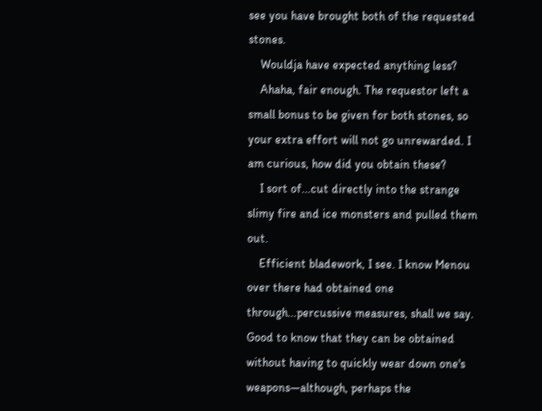see you have brought both of the requested stones.
    Wouldja have expected anything less?
    Ahaha, fair enough. The requestor left a small bonus to be given for both stones, so your extra effort will not go unrewarded. I am curious, how did you obtain these?
    I sort of...cut directly into the strange slimy fire and ice monsters and pulled them out.
    Efficient bladework, I see. I know Menou over there had obtained one through...percussive measures, shall we say. Good to know that they can be obtained without having to quickly wear down one's weapons—although, perhaps the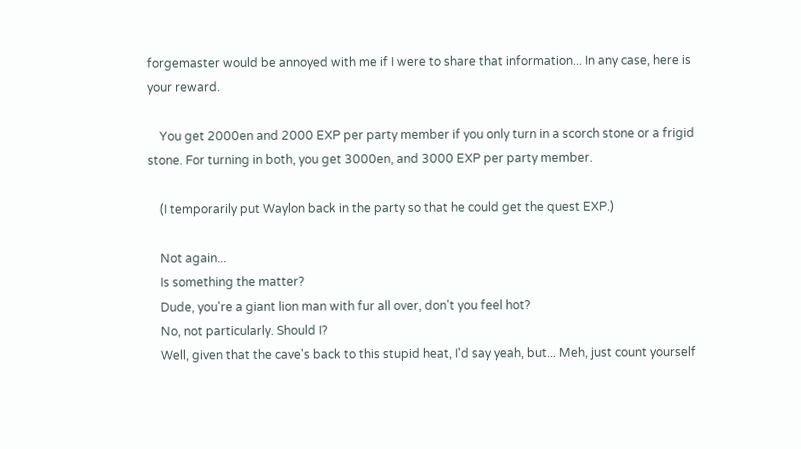forgemaster would be annoyed with me if I were to share that information... In any case, here is your reward.

    You get 2000en and 2000 EXP per party member if you only turn in a scorch stone or a frigid stone. For turning in both, you get 3000en, and 3000 EXP per party member.

    (I temporarily put Waylon back in the party so that he could get the quest EXP.)

    Not again...
    Is something the matter?
    Dude, you're a giant lion man with fur all over, don't you feel hot?
    No, not particularly. Should I?
    Well, given that the cave's back to this stupid heat, I'd say yeah, but... Meh, just count yourself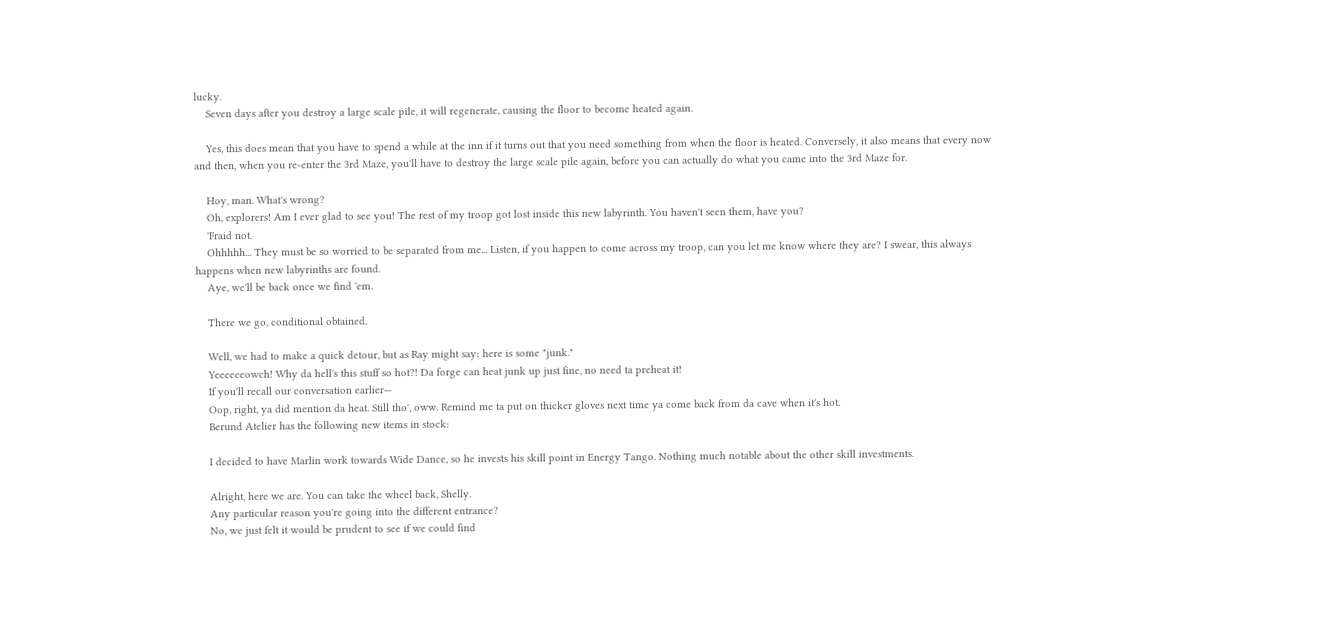lucky.
    Seven days after you destroy a large scale pile, it will regenerate, causing the floor to become heated again.

    Yes, this does mean that you have to spend a while at the inn if it turns out that you need something from when the floor is heated. Conversely, it also means that every now and then, when you re-enter the 3rd Maze, you'll have to destroy the large scale pile again, before you can actually do what you came into the 3rd Maze for.

    Hoy, man. What's wrong?
    Oh, explorers! Am I ever glad to see you! The rest of my troop got lost inside this new labyrinth. You haven't seen them, have you?
    'Fraid not.
    Ohhhhh... They must be so worried to be separated from me... Listen, if you happen to come across my troop, can you let me know where they are? I swear, this always happens when new labyrinths are found.
    Aye, we'll be back once we find 'em.

    There we go, conditional obtained.

    Well, we had to make a quick detour, but as Ray might say: here is some "junk."
    Yeeeeeeowch! Why da hell's this stuff so hot?! Da forge can heat junk up just fine, no need ta preheat it!
    If you'll recall our conversation earlier—
    Oop, right, ya did mention da heat. Still tho', oww. Remind me ta put on thicker gloves next time ya come back from da cave when it's hot.
    Berund Atelier has the following new items in stock:

    I decided to have Marlin work towards Wide Dance, so he invests his skill point in Energy Tango. Nothing much notable about the other skill investments.

    Alright, here we are. You can take the wheel back, Shelly.
    Any particular reason you're going into the different entrance?
    No, we just felt it would be prudent to see if we could find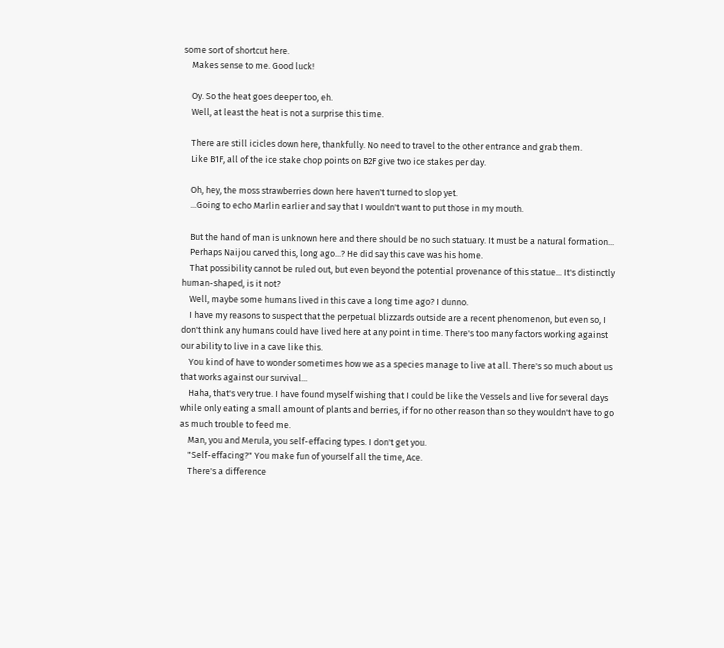some sort of shortcut here.
    Makes sense to me. Good luck!

    Oy. So the heat goes deeper too, eh.
    Well, at least the heat is not a surprise this time.

    There are still icicles down here, thankfully. No need to travel to the other entrance and grab them.
    Like B1F, all of the ice stake chop points on B2F give two ice stakes per day.

    Oh, hey, the moss strawberries down here haven't turned to slop yet.
    ...Going to echo Marlin earlier and say that I wouldn't want to put those in my mouth.

    But the hand of man is unknown here and there should be no such statuary. It must be a natural formation...
    Perhaps Naijou carved this, long ago...? He did say this cave was his home.
    That possibility cannot be ruled out, but even beyond the potential provenance of this statue... It's distinctly human-shaped, is it not?
    Well, maybe some humans lived in this cave a long time ago? I dunno.
    I have my reasons to suspect that the perpetual blizzards outside are a recent phenomenon, but even so, I don't think any humans could have lived here at any point in time. There's too many factors working against our ability to live in a cave like this.
    You kind of have to wonder sometimes how we as a species manage to live at all. There's so much about us that works against our survival...
    Haha, that's very true. I have found myself wishing that I could be like the Vessels and live for several days while only eating a small amount of plants and berries, if for no other reason than so they wouldn't have to go as much trouble to feed me.
    Man, you and Merula, you self-effacing types. I don't get you.
    "Self-effacing?" You make fun of yourself all the time, Ace.
    There's a difference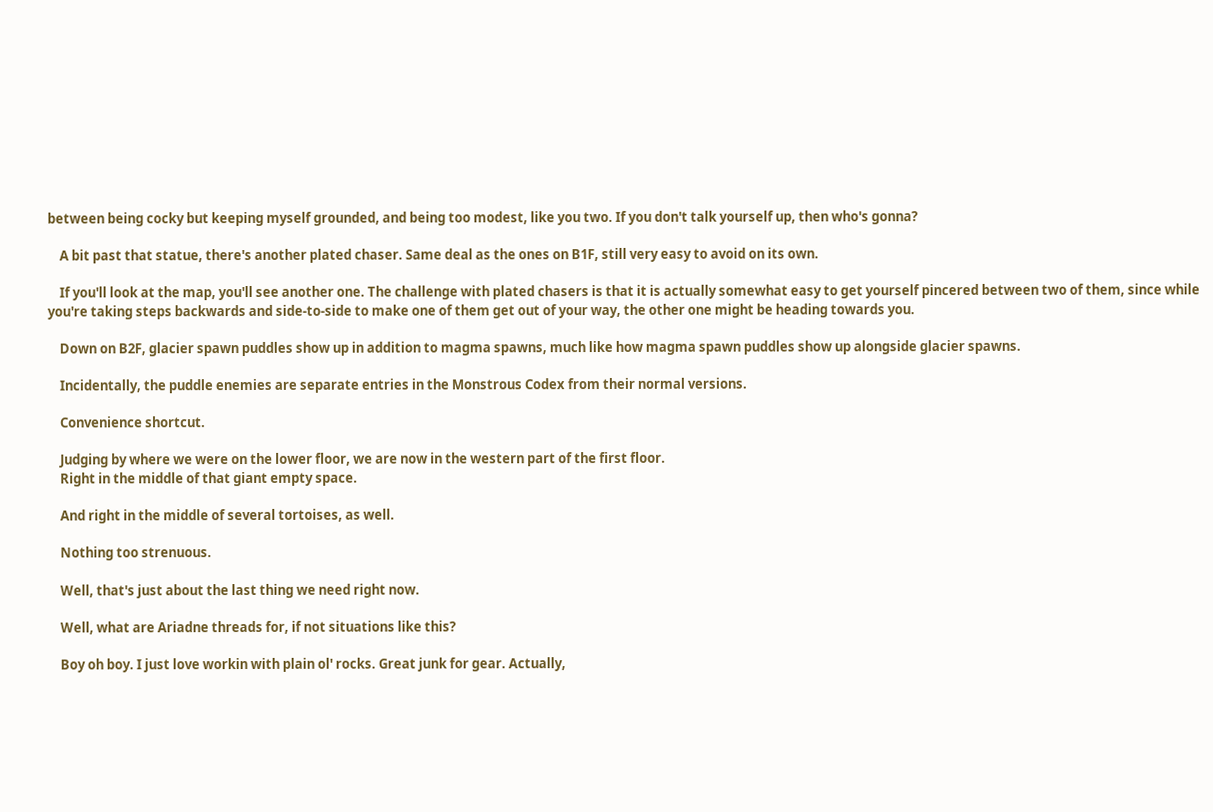between being cocky but keeping myself grounded, and being too modest, like you two. If you don't talk yourself up, then who's gonna?

    A bit past that statue, there's another plated chaser. Same deal as the ones on B1F, still very easy to avoid on its own.

    If you'll look at the map, you'll see another one. The challenge with plated chasers is that it is actually somewhat easy to get yourself pincered between two of them, since while you're taking steps backwards and side-to-side to make one of them get out of your way, the other one might be heading towards you.

    Down on B2F, glacier spawn puddles show up in addition to magma spawns, much like how magma spawn puddles show up alongside glacier spawns.

    Incidentally, the puddle enemies are separate entries in the Monstrous Codex from their normal versions.

    Convenience shortcut.

    Judging by where we were on the lower floor, we are now in the western part of the first floor.
    Right in the middle of that giant empty space.

    And right in the middle of several tortoises, as well.

    Nothing too strenuous.

    Well, that's just about the last thing we need right now.

    Well, what are Ariadne threads for, if not situations like this?

    Boy oh boy. I just love workin with plain ol' rocks. Great junk for gear. Actually,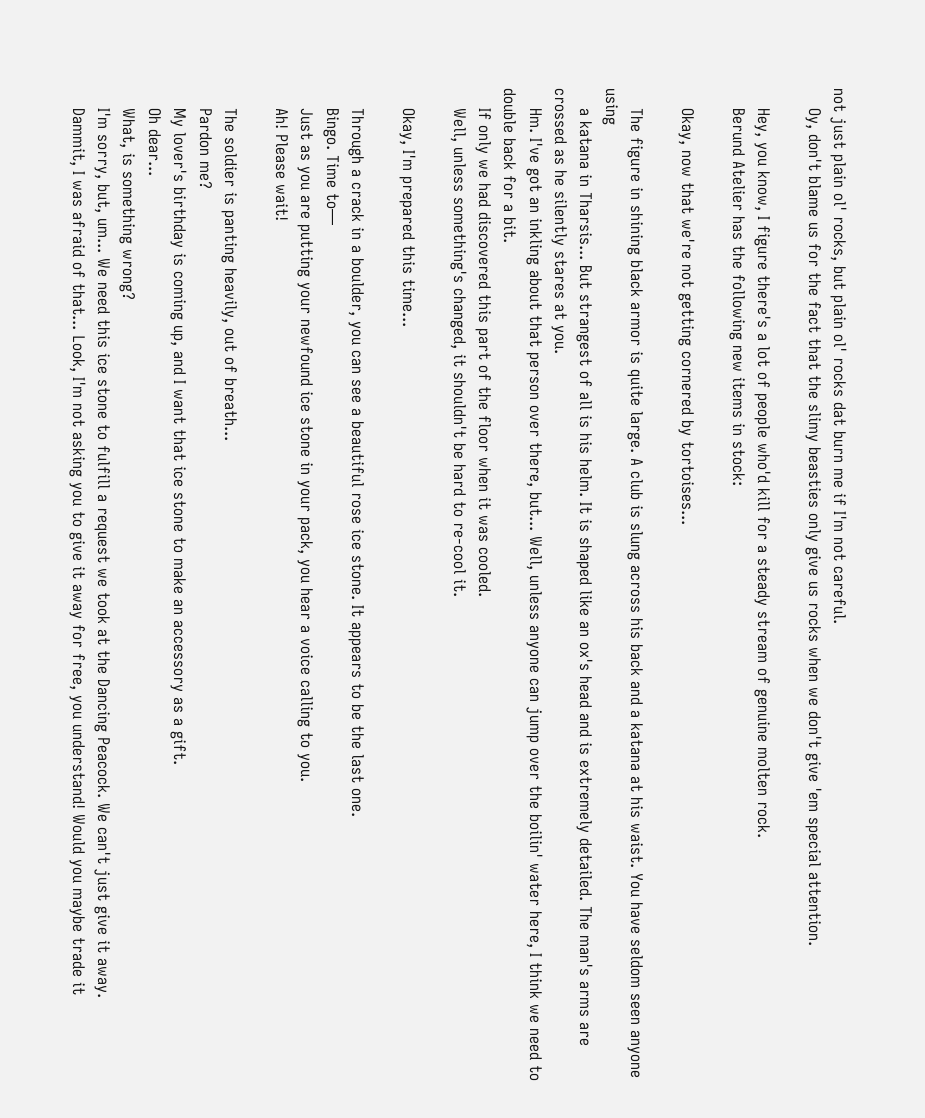not just plain ol' rocks, but plain ol' rocks dat burn me if I'm not careful.
    Oy, don't blame us for the fact that the slimy beasties only give us rocks when we don't give 'em special attention.

    Hey, you know, I figure there's a lot of people who'd kill for a steady stream of genuine molten rock.
    Berund Atelier has the following new items in stock:

    Okay, now that we're not getting cornered by tortoises...

    The figure in shining black armor is quite large. A club is slung across his back and a katana at his waist. You have seldom seen anyone using
    a katana in Tharsis... But strangest of all is his helm. It is shaped like an ox's head and is extremely detailed. The man's arms are crossed as he silently stares at you.
    Hm. I've got an inkling about that person over there, but... Well, unless anyone can jump over the boilin' water here, I think we need to double back for a bit.
    If only we had discovered this part of the floor when it was cooled.
    Well, unless something's changed, it shouldn't be hard to re-cool it.

    Okay, I'm prepared this time...

    Through a crack in a boulder, you can see a beautiful rose ice stone. It appears to be the last one.
    Bingo. Time to—
    Just as you are putting your newfound ice stone in your pack, you hear a voice calling to you.
    Ah! Please wait!

    The soldier is panting heavily, out of breath...
    Pardon me?
    My lover's birthday is coming up, and I want that ice stone to make an accessory as a gift.
    Oh dear...
    What, is something wrong?
    I'm sorry, but, um... We need this ice stone to fulfill a request we took at the Dancing Peacock. We can't just give it away.
    Dammit, I was afraid of that... Look, I'm not asking you to give it away for free, you understand! Would you maybe trade it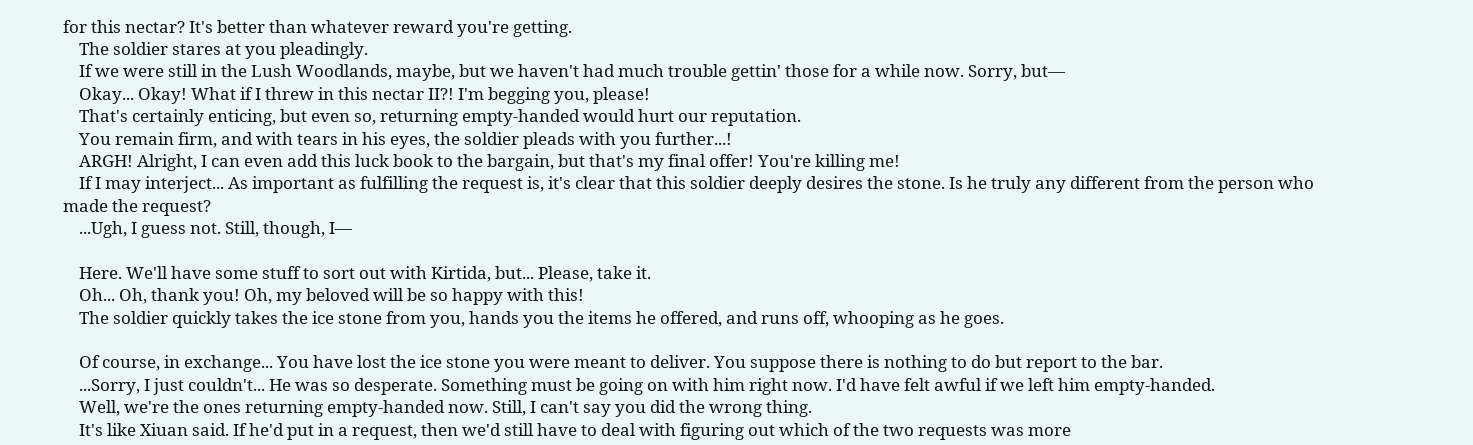for this nectar? It's better than whatever reward you're getting.
    The soldier stares at you pleadingly.
    If we were still in the Lush Woodlands, maybe, but we haven't had much trouble gettin' those for a while now. Sorry, but—
    Okay... Okay! What if I threw in this nectar II?! I'm begging you, please!
    That's certainly enticing, but even so, returning empty-handed would hurt our reputation.
    You remain firm, and with tears in his eyes, the soldier pleads with you further...!
    ARGH! Alright, I can even add this luck book to the bargain, but that's my final offer! You're killing me!
    If I may interject... As important as fulfilling the request is, it's clear that this soldier deeply desires the stone. Is he truly any different from the person who made the request?
    ...Ugh, I guess not. Still, though, I—

    Here. We'll have some stuff to sort out with Kirtida, but... Please, take it.
    Oh... Oh, thank you! Oh, my beloved will be so happy with this!
    The soldier quickly takes the ice stone from you, hands you the items he offered, and runs off, whooping as he goes.

    Of course, in exchange... You have lost the ice stone you were meant to deliver. You suppose there is nothing to do but report to the bar.
    ...Sorry, I just couldn't... He was so desperate. Something must be going on with him right now. I'd have felt awful if we left him empty-handed.
    Well, we're the ones returning empty-handed now. Still, I can't say you did the wrong thing.
    It's like Xiuan said. If he'd put in a request, then we'd still have to deal with figuring out which of the two requests was more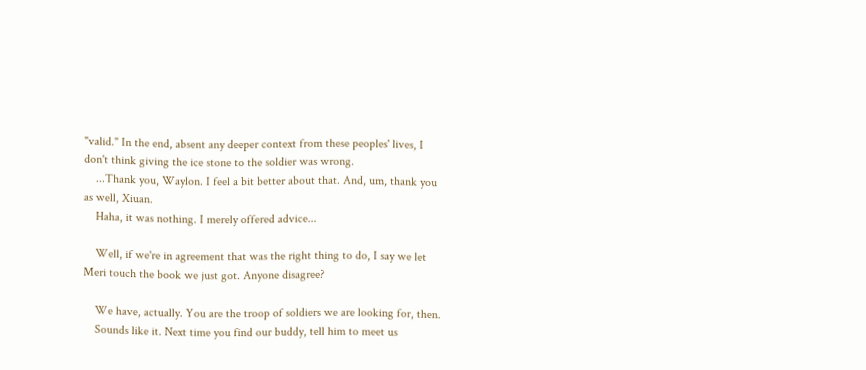"valid." In the end, absent any deeper context from these peoples' lives, I don't think giving the ice stone to the soldier was wrong.
    ...Thank you, Waylon. I feel a bit better about that. And, um, thank you as well, Xiuan.
    Haha, it was nothing. I merely offered advice...

    Well, if we're in agreement that was the right thing to do, I say we let Meri touch the book we just got. Anyone disagree?

    We have, actually. You are the troop of soldiers we are looking for, then.
    Sounds like it. Next time you find our buddy, tell him to meet us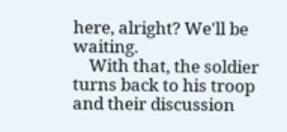here, alright? We'll be waiting.
    With that, the soldier turns back to his troop and their discussion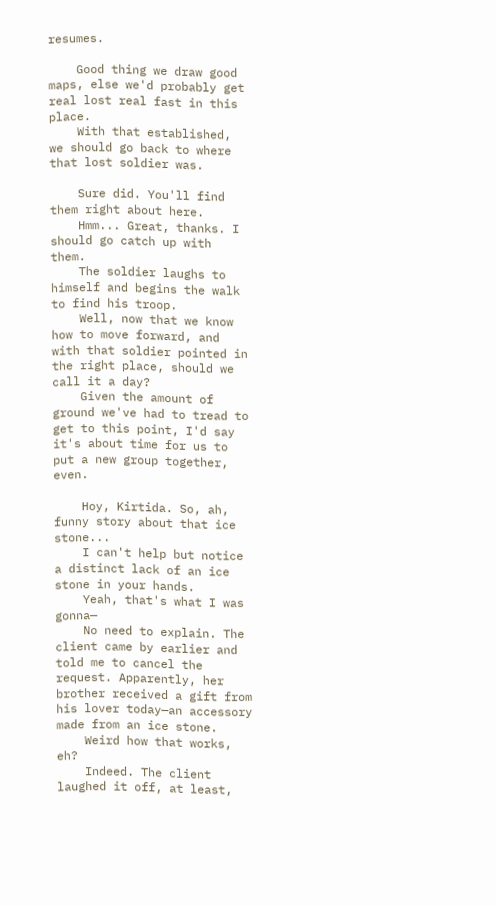resumes.

    Good thing we draw good maps, else we'd probably get real lost real fast in this place.
    With that established, we should go back to where that lost soldier was.

    Sure did. You'll find them right about here.
    Hmm... Great, thanks. I should go catch up with them.
    The soldier laughs to himself and begins the walk to find his troop.
    Well, now that we know how to move forward, and with that soldier pointed in the right place, should we call it a day?
    Given the amount of ground we've had to tread to get to this point, I'd say it's about time for us to put a new group together, even.

    Hoy, Kirtida. So, ah, funny story about that ice stone...
    I can't help but notice a distinct lack of an ice stone in your hands.
    Yeah, that's what I was gonna—
    No need to explain. The client came by earlier and told me to cancel the request. Apparently, her brother received a gift from his lover today—an accessory made from an ice stone.
    Weird how that works, eh?
    Indeed. The client laughed it off, at least,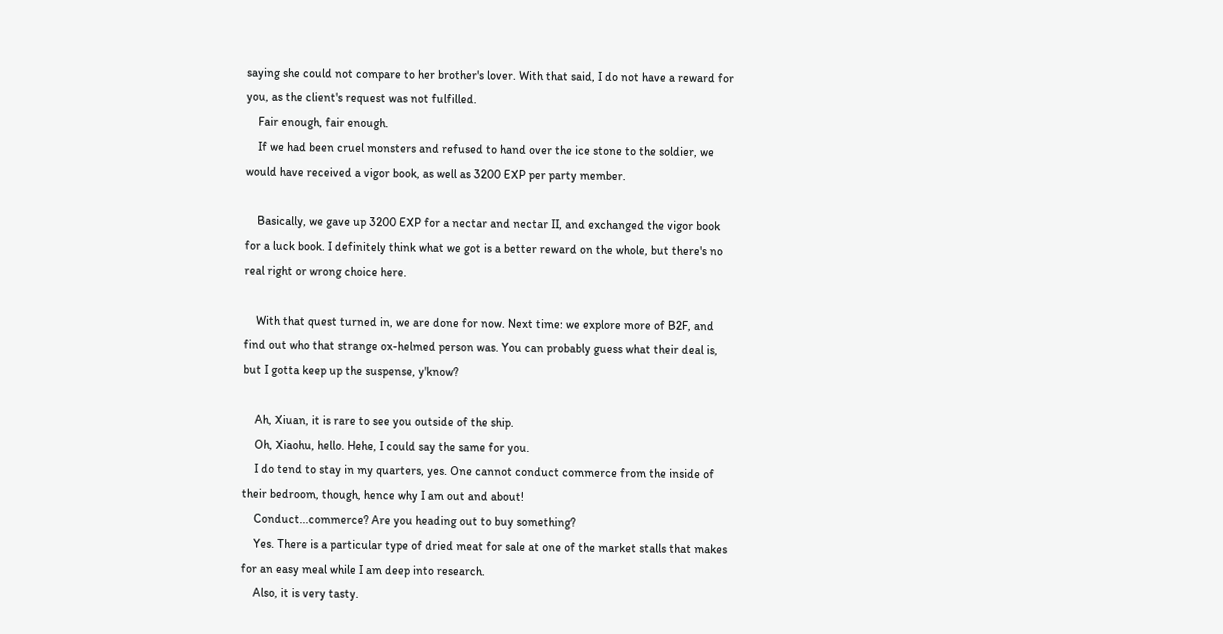saying she could not compare to her brother's lover. With that said, I do not have a reward for you, as the client's request was not fulfilled.
    Fair enough, fair enough.
    If we had been cruel monsters and refused to hand over the ice stone to the soldier, we would have received a vigor book, as well as 3200 EXP per party member.

    Basically, we gave up 3200 EXP for a nectar and nectar II, and exchanged the vigor book for a luck book. I definitely think what we got is a better reward on the whole, but there's no real right or wrong choice here.

    With that quest turned in, we are done for now. Next time: we explore more of B2F, and find out who that strange ox-helmed person was. You can probably guess what their deal is, but I gotta keep up the suspense, y'know?

    Ah, Xiuan, it is rare to see you outside of the ship.
    Oh, Xiaohu, hello. Hehe, I could say the same for you.
    I do tend to stay in my quarters, yes. One cannot conduct commerce from the inside of their bedroom, though, hence why I am out and about!
    Conduct...commerce? Are you heading out to buy something?
    Yes. There is a particular type of dried meat for sale at one of the market stalls that makes for an easy meal while I am deep into research.
    Also, it is very tasty.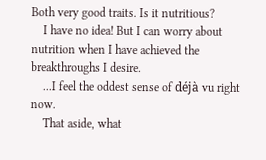Both very good traits. Is it nutritious?
    I have no idea! But I can worry about nutrition when I have achieved the breakthroughs I desire.
    ...I feel the oddest sense of déjà vu right now.
    That aside, what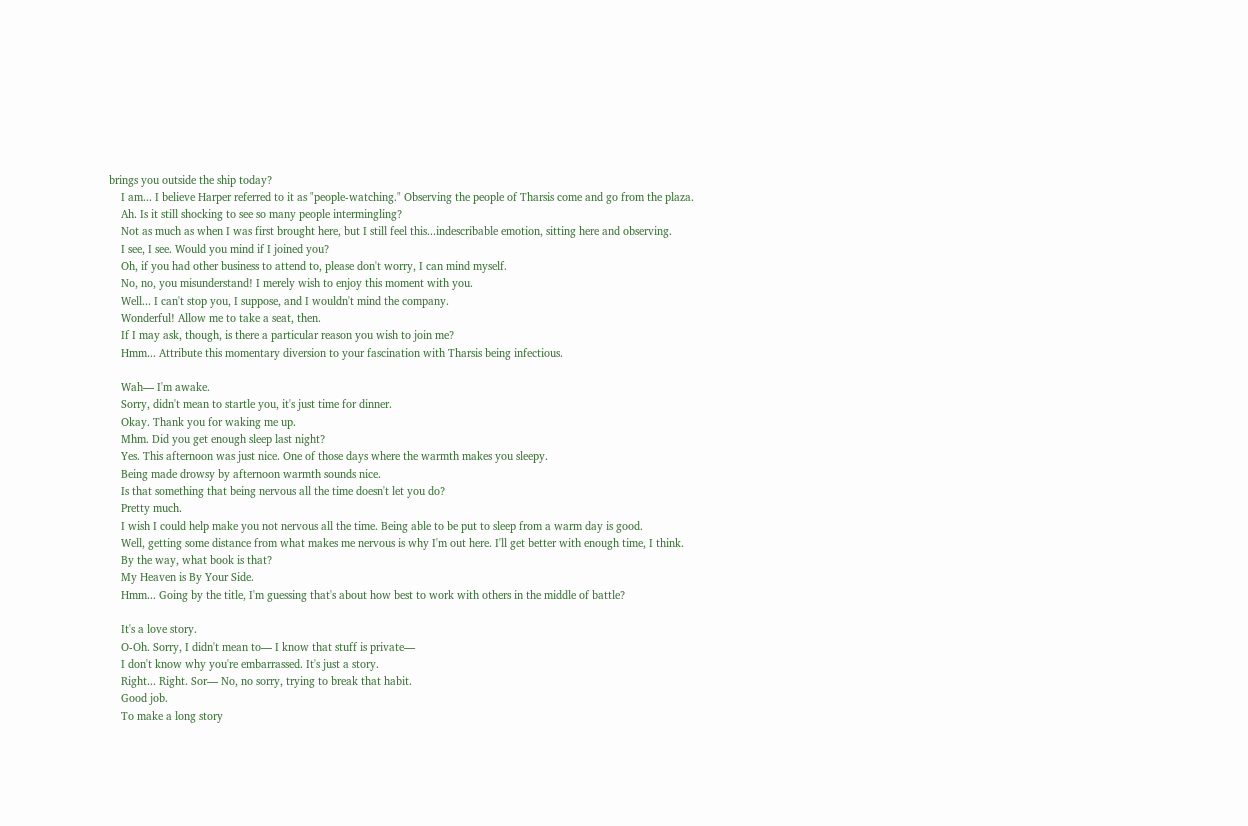brings you outside the ship today?
    I am... I believe Harper referred to it as "people-watching." Observing the people of Tharsis come and go from the plaza.
    Ah. Is it still shocking to see so many people intermingling?
    Not as much as when I was first brought here, but I still feel this...indescribable emotion, sitting here and observing.
    I see, I see. Would you mind if I joined you?
    Oh, if you had other business to attend to, please don't worry, I can mind myself.
    No, no, you misunderstand! I merely wish to enjoy this moment with you.
    Well... I can't stop you, I suppose, and I wouldn't mind the company.
    Wonderful! Allow me to take a seat, then.
    If I may ask, though, is there a particular reason you wish to join me?
    Hmm... Attribute this momentary diversion to your fascination with Tharsis being infectious.

    Wah— I'm awake.
    Sorry, didn't mean to startle you, it's just time for dinner.
    Okay. Thank you for waking me up.
    Mhm. Did you get enough sleep last night?
    Yes. This afternoon was just nice. One of those days where the warmth makes you sleepy.
    Being made drowsy by afternoon warmth sounds nice.
    Is that something that being nervous all the time doesn't let you do?
    Pretty much.
    I wish I could help make you not nervous all the time. Being able to be put to sleep from a warm day is good.
    Well, getting some distance from what makes me nervous is why I'm out here. I'll get better with enough time, I think.
    By the way, what book is that?
    My Heaven is By Your Side.
    Hmm... Going by the title, I'm guessing that's about how best to work with others in the middle of battle?

    It's a love story.
    O-Oh. Sorry, I didn't mean to— I know that stuff is private—
    I don't know why you're embarrassed. It's just a story.
    Right... Right. Sor— No, no sorry, trying to break that habit.
    Good job.
    To make a long story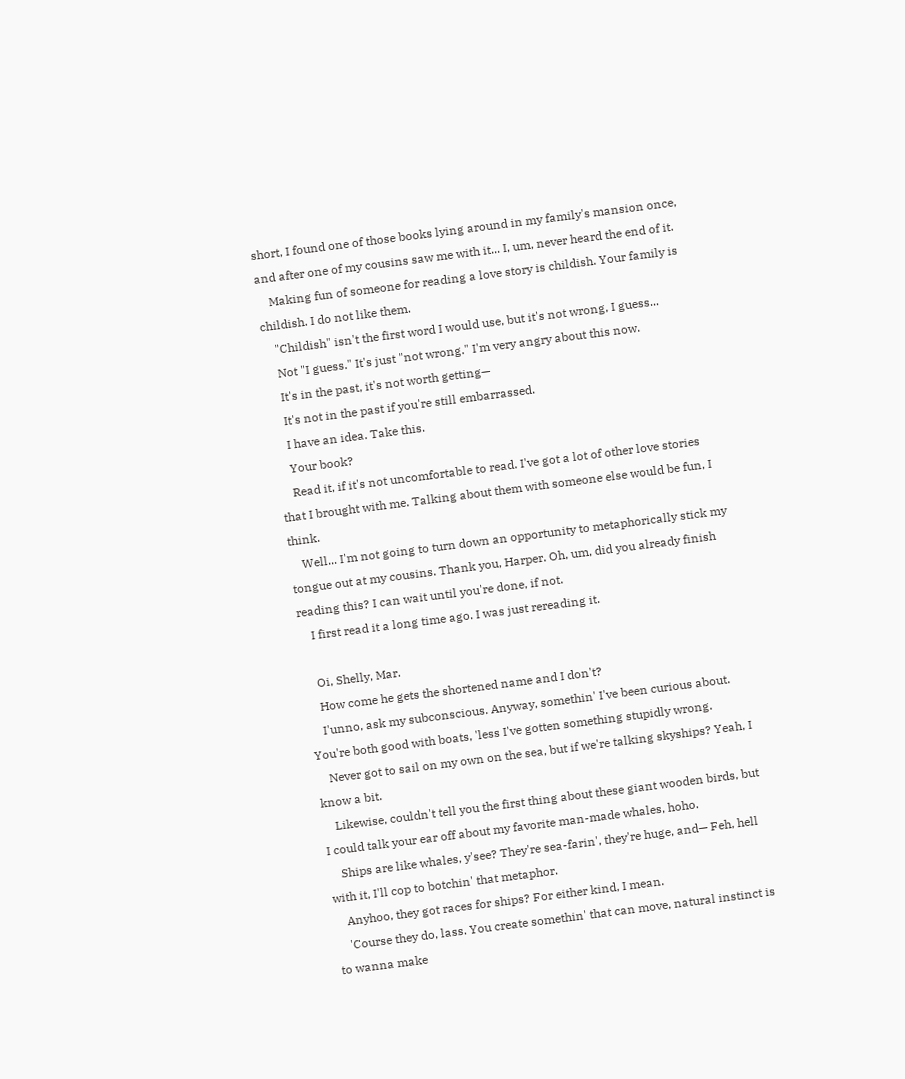short, I found one of those books lying around in my family's mansion once, and after one of my cousins saw me with it... I, um, never heard the end of it.
    Making fun of someone for reading a love story is childish. Your family is childish. I do not like them.
    "Childish" isn't the first word I would use, but it's not wrong, I guess...
    Not "I guess." It's just "not wrong." I'm very angry about this now.
    It's in the past, it's not worth getting—
    It's not in the past if you're still embarrassed.
    I have an idea. Take this.
    Your book?
    Read it, if it's not uncomfortable to read. I've got a lot of other love stories that I brought with me. Talking about them with someone else would be fun, I think.
    Well... I'm not going to turn down an opportunity to metaphorically stick my tongue out at my cousins. Thank you, Harper. Oh, um, did you already finish reading this? I can wait until you're done, if not.
    I first read it a long time ago. I was just rereading it.

    Oi, Shelly, Mar.
    How come he gets the shortened name and I don't?
    I'unno, ask my subconscious. Anyway, somethin' I've been curious about. You're both good with boats, 'less I've gotten something stupidly wrong.
    Never got to sail on my own on the sea, but if we're talking skyships? Yeah, I know a bit.
    Likewise, couldn't tell you the first thing about these giant wooden birds, but I could talk your ear off about my favorite man-made whales, hoho.
    Ships are like whales, y'see? They're sea-farin', they're huge, and— Feh, hell with it, I'll cop to botchin' that metaphor.
    Anyhoo, they got races for ships? For either kind, I mean.
    'Course they do, lass. You create somethin' that can move, natural instinct is to wanna make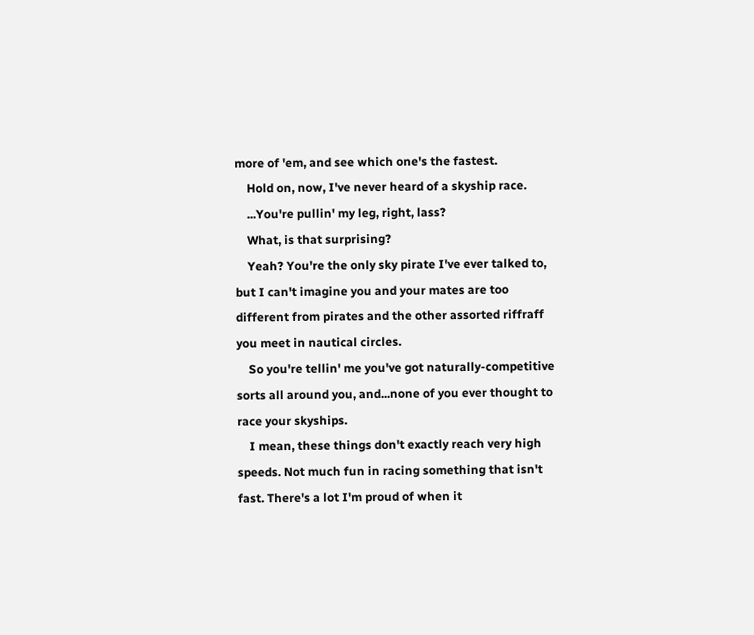more of 'em, and see which one's the fastest.
    Hold on, now, I've never heard of a skyship race.
    ...You're pullin' my leg, right, lass?
    What, is that surprising?
    Yeah? You're the only sky pirate I've ever talked to, but I can't imagine you and your mates are too different from pirates and the other assorted riffraff you meet in nautical circles.
    So you're tellin' me you've got naturally-competitive sorts all around you, and...none of you ever thought to race your skyships.
    I mean, these things don't exactly reach very high speeds. Not much fun in racing something that isn't fast. There's a lot I'm proud of when it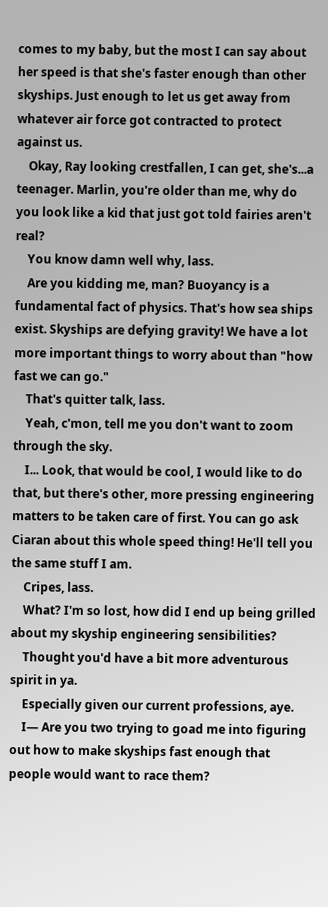comes to my baby, but the most I can say about her speed is that she's faster enough than other skyships. Just enough to let us get away from whatever air force got contracted to protect against us.
    Okay, Ray looking crestfallen, I can get, she's...a teenager. Marlin, you're older than me, why do you look like a kid that just got told fairies aren't real?
    You know damn well why, lass.
    Are you kidding me, man? Buoyancy is a fundamental fact of physics. That's how sea ships exist. Skyships are defying gravity! We have a lot more important things to worry about than "how fast we can go."
    That's quitter talk, lass.
    Yeah, c'mon, tell me you don't want to zoom through the sky.
    I... Look, that would be cool, I would like to do that, but there's other, more pressing engineering matters to be taken care of first. You can go ask Ciaran about this whole speed thing! He'll tell you the same stuff I am.
    Cripes, lass.
    What? I'm so lost, how did I end up being grilled about my skyship engineering sensibilities?
    Thought you'd have a bit more adventurous spirit in ya.
    Especially given our current professions, aye.
    I— Are you two trying to goad me into figuring out how to make skyships fast enough that people would want to race them?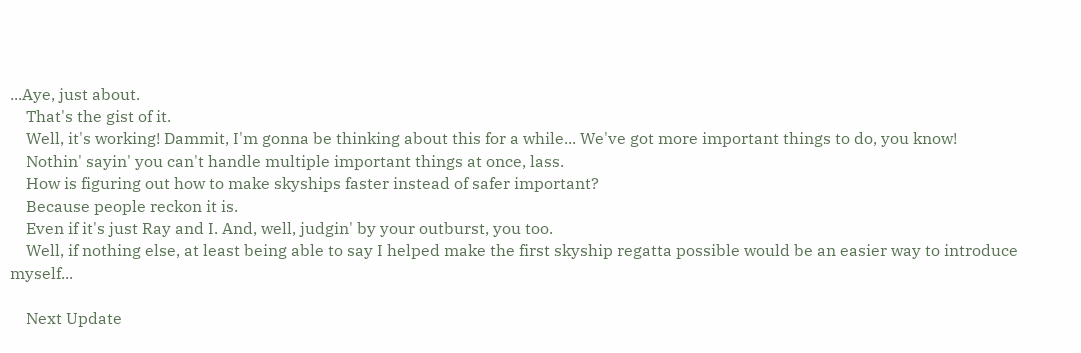...Aye, just about.
    That's the gist of it.
    Well, it's working! Dammit, I'm gonna be thinking about this for a while... We've got more important things to do, you know!
    Nothin' sayin' you can't handle multiple important things at once, lass.
    How is figuring out how to make skyships faster instead of safer important?
    Because people reckon it is.
    Even if it's just Ray and I. And, well, judgin' by your outburst, you too.
    Well, if nothing else, at least being able to say I helped make the first skyship regatta possible would be an easier way to introduce myself...

    Next Update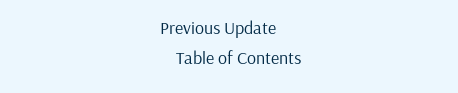Previous Update
    Table of Contents